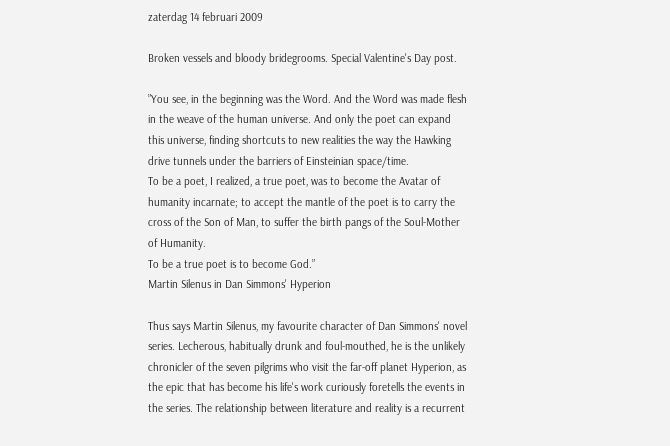zaterdag 14 februari 2009

Broken vessels and bloody bridegrooms. Special Valentine's Day post.

”You see, in the beginning was the Word. And the Word was made flesh in the weave of the human universe. And only the poet can expand this universe, finding shortcuts to new realities the way the Hawking drive tunnels under the barriers of Einsteinian space/time.
To be a poet, I realized, a true poet, was to become the Avatar of humanity incarnate; to accept the mantle of the poet is to carry the cross of the Son of Man, to suffer the birth pangs of the Soul-Mother of Humanity.
To be a true poet is to become God.”
Martin Silenus in Dan Simmons' Hyperion

Thus says Martin Silenus, my favourite character of Dan Simmons' novel series. Lecherous, habitually drunk and foul-mouthed, he is the unlikely chronicler of the seven pilgrims who visit the far-off planet Hyperion, as the epic that has become his life's work curiously foretells the events in the series. The relationship between literature and reality is a recurrent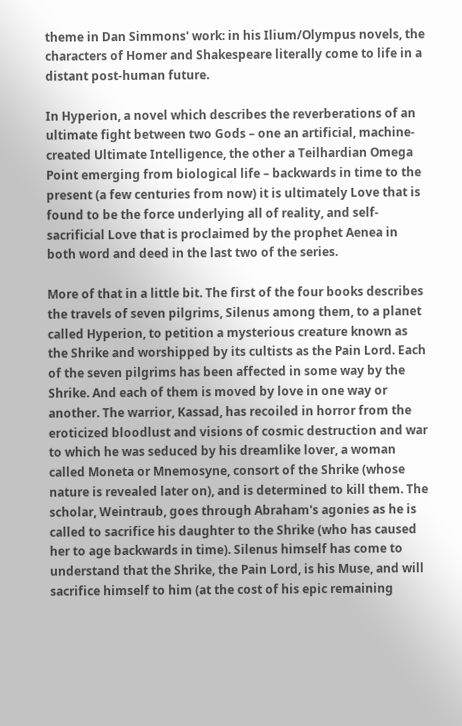theme in Dan Simmons' work: in his Ilium/Olympus novels, the characters of Homer and Shakespeare literally come to life in a distant post-human future.

In Hyperion, a novel which describes the reverberations of an ultimate fight between two Gods – one an artificial, machine-created Ultimate Intelligence, the other a Teilhardian Omega Point emerging from biological life – backwards in time to the present (a few centuries from now) it is ultimately Love that is found to be the force underlying all of reality, and self-sacrificial Love that is proclaimed by the prophet Aenea in both word and deed in the last two of the series.

More of that in a little bit. The first of the four books describes the travels of seven pilgrims, Silenus among them, to a planet called Hyperion, to petition a mysterious creature known as the Shrike and worshipped by its cultists as the Pain Lord. Each of the seven pilgrims has been affected in some way by the Shrike. And each of them is moved by love in one way or another. The warrior, Kassad, has recoiled in horror from the eroticized bloodlust and visions of cosmic destruction and war to which he was seduced by his dreamlike lover, a woman called Moneta or Mnemosyne, consort of the Shrike (whose nature is revealed later on), and is determined to kill them. The scholar, Weintraub, goes through Abraham's agonies as he is called to sacrifice his daughter to the Shrike (who has caused her to age backwards in time). Silenus himself has come to understand that the Shrike, the Pain Lord, is his Muse, and will sacrifice himself to him (at the cost of his epic remaining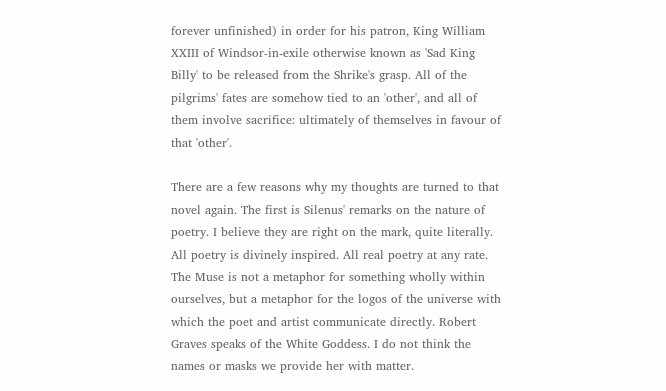forever unfinished) in order for his patron, King William XXIII of Windsor-in-exile otherwise known as 'Sad King Billy' to be released from the Shrike's grasp. All of the pilgrims' fates are somehow tied to an 'other', and all of them involve sacrifice: ultimately of themselves in favour of that 'other'.

There are a few reasons why my thoughts are turned to that novel again. The first is Silenus' remarks on the nature of poetry. I believe they are right on the mark, quite literally. All poetry is divinely inspired. All real poetry at any rate. The Muse is not a metaphor for something wholly within ourselves, but a metaphor for the logos of the universe with which the poet and artist communicate directly. Robert Graves speaks of the White Goddess. I do not think the names or masks we provide her with matter.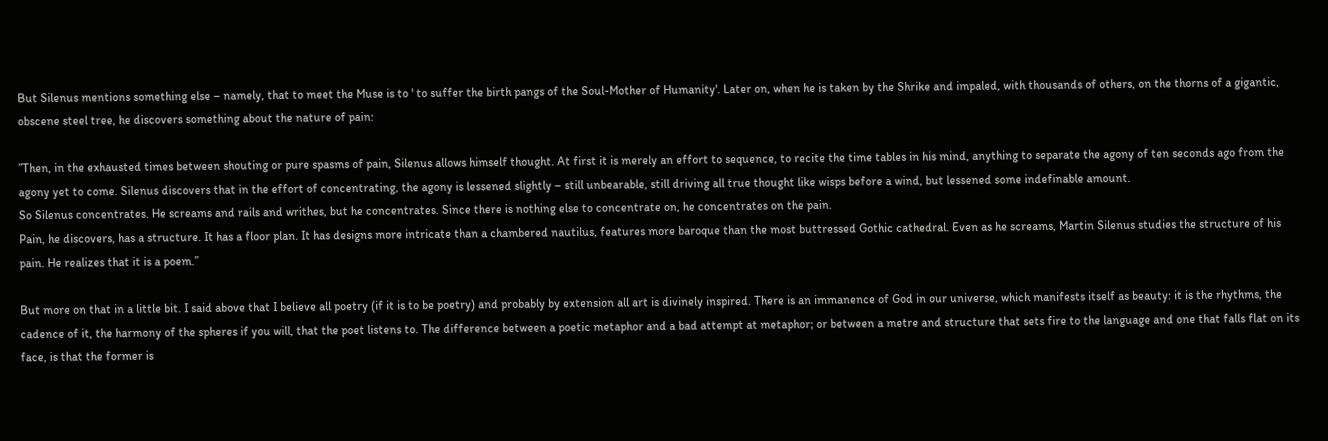But Silenus mentions something else – namely, that to meet the Muse is to ' to suffer the birth pangs of the Soul-Mother of Humanity'. Later on, when he is taken by the Shrike and impaled, with thousands of others, on the thorns of a gigantic, obscene steel tree, he discovers something about the nature of pain:

”Then, in the exhausted times between shouting or pure spasms of pain, Silenus allows himself thought. At first it is merely an effort to sequence, to recite the time tables in his mind, anything to separate the agony of ten seconds ago from the agony yet to come. Silenus discovers that in the effort of concentrating, the agony is lessened slightly – still unbearable, still driving all true thought like wisps before a wind, but lessened some indefinable amount.
So Silenus concentrates. He screams and rails and writhes, but he concentrates. Since there is nothing else to concentrate on, he concentrates on the pain.
Pain, he discovers, has a structure. It has a floor plan. It has designs more intricate than a chambered nautilus, features more baroque than the most buttressed Gothic cathedral. Even as he screams, Martin Silenus studies the structure of his pain. He realizes that it is a poem.”

But more on that in a little bit. I said above that I believe all poetry (if it is to be poetry) and probably by extension all art is divinely inspired. There is an immanence of God in our universe, which manifests itself as beauty: it is the rhythms, the cadence of it, the harmony of the spheres if you will, that the poet listens to. The difference between a poetic metaphor and a bad attempt at metaphor; or between a metre and structure that sets fire to the language and one that falls flat on its face, is that the former is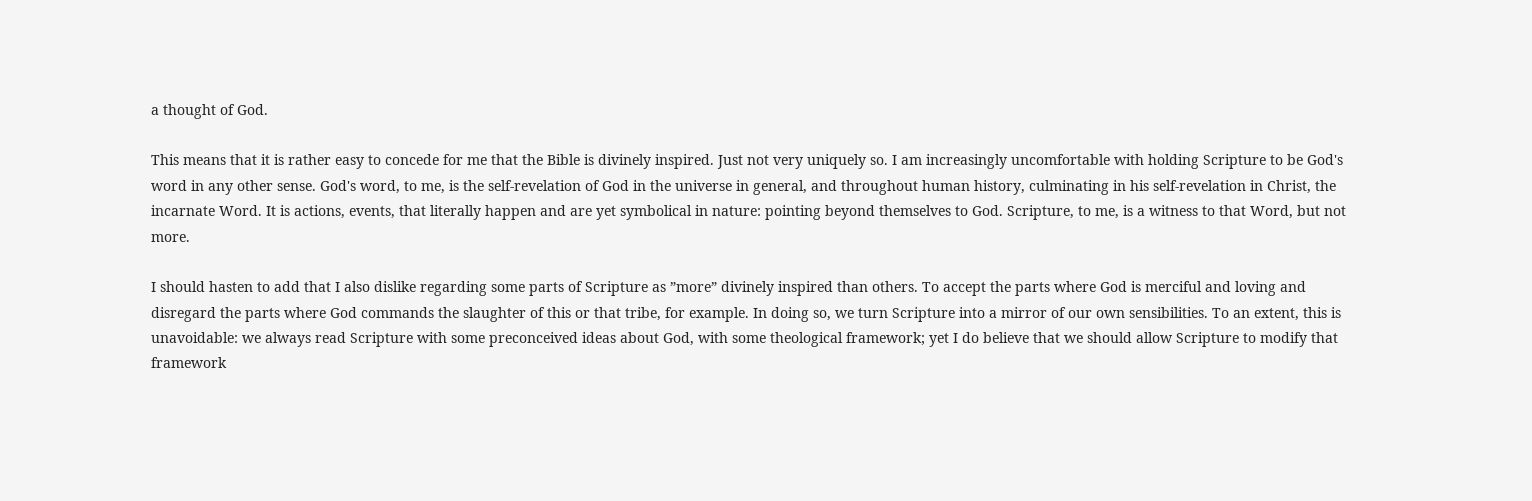a thought of God.

This means that it is rather easy to concede for me that the Bible is divinely inspired. Just not very uniquely so. I am increasingly uncomfortable with holding Scripture to be God's word in any other sense. God's word, to me, is the self-revelation of God in the universe in general, and throughout human history, culminating in his self-revelation in Christ, the incarnate Word. It is actions, events, that literally happen and are yet symbolical in nature: pointing beyond themselves to God. Scripture, to me, is a witness to that Word, but not more.

I should hasten to add that I also dislike regarding some parts of Scripture as ”more” divinely inspired than others. To accept the parts where God is merciful and loving and disregard the parts where God commands the slaughter of this or that tribe, for example. In doing so, we turn Scripture into a mirror of our own sensibilities. To an extent, this is unavoidable: we always read Scripture with some preconceived ideas about God, with some theological framework; yet I do believe that we should allow Scripture to modify that framework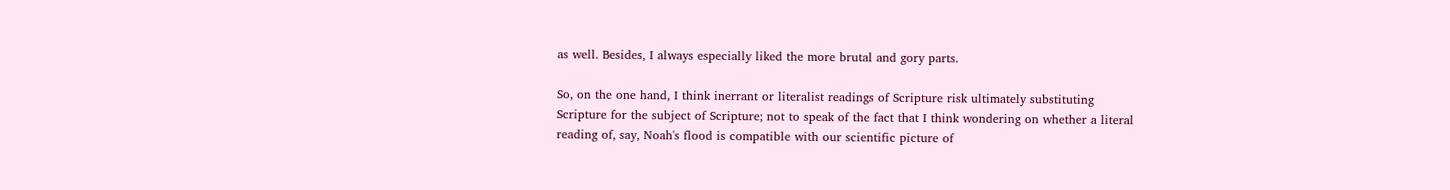as well. Besides, I always especially liked the more brutal and gory parts.

So, on the one hand, I think inerrant or literalist readings of Scripture risk ultimately substituting Scripture for the subject of Scripture; not to speak of the fact that I think wondering on whether a literal reading of, say, Noah's flood is compatible with our scientific picture of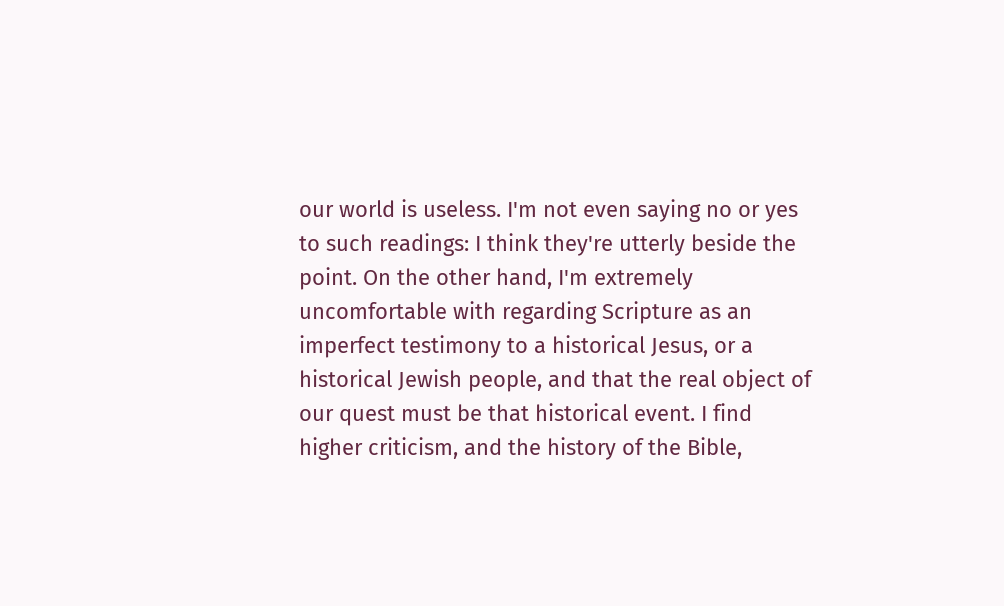our world is useless. I'm not even saying no or yes to such readings: I think they're utterly beside the point. On the other hand, I'm extremely uncomfortable with regarding Scripture as an imperfect testimony to a historical Jesus, or a historical Jewish people, and that the real object of our quest must be that historical event. I find higher criticism, and the history of the Bible,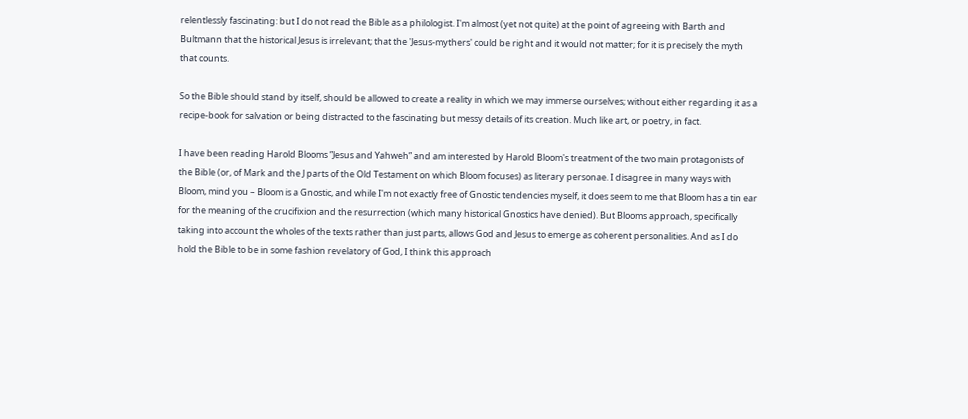relentlessly fascinating: but I do not read the Bible as a philologist. I'm almost (yet not quite) at the point of agreeing with Barth and Bultmann that the historical Jesus is irrelevant; that the 'Jesus-mythers' could be right and it would not matter; for it is precisely the myth that counts.

So the Bible should stand by itself, should be allowed to create a reality in which we may immerse ourselves; without either regarding it as a recipe-book for salvation or being distracted to the fascinating but messy details of its creation. Much like art, or poetry, in fact.

I have been reading Harold Blooms ”Jesus and Yahweh” and am interested by Harold Bloom's treatment of the two main protagonists of the Bible (or, of Mark and the J parts of the Old Testament on which Bloom focuses) as literary personae. I disagree in many ways with Bloom, mind you – Bloom is a Gnostic, and while I'm not exactly free of Gnostic tendencies myself, it does seem to me that Bloom has a tin ear for the meaning of the crucifixion and the resurrection (which many historical Gnostics have denied). But Blooms approach, specifically taking into account the wholes of the texts rather than just parts, allows God and Jesus to emerge as coherent personalities. And as I do hold the Bible to be in some fashion revelatory of God, I think this approach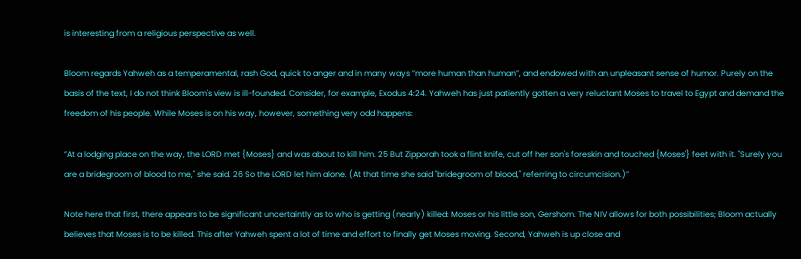is interesting from a religious perspective as well.

Bloom regards Yahweh as a temperamental, rash God, quick to anger and in many ways ”more human than human”, and endowed with an unpleasant sense of humor. Purely on the basis of the text, I do not think Bloom's view is ill-founded. Consider, for example, Exodus 4:24. Yahweh has just patiently gotten a very reluctant Moses to travel to Egypt and demand the freedom of his people. While Moses is on his way, however, something very odd happens:

”At a lodging place on the way, the LORD met {Moses} and was about to kill him. 25 But Zipporah took a flint knife, cut off her son's foreskin and touched {Moses'} feet with it. "Surely you are a bridegroom of blood to me," she said. 26 So the LORD let him alone. (At that time she said "bridegroom of blood," referring to circumcision.)”

Note here that first, there appears to be significant uncertaintly as to who is getting (nearly) killed: Moses or his little son, Gershom. The NIV allows for both possibilities; Bloom actually believes that Moses is to be killed. This after Yahweh spent a lot of time and effort to finally get Moses moving. Second, Yahweh is up close and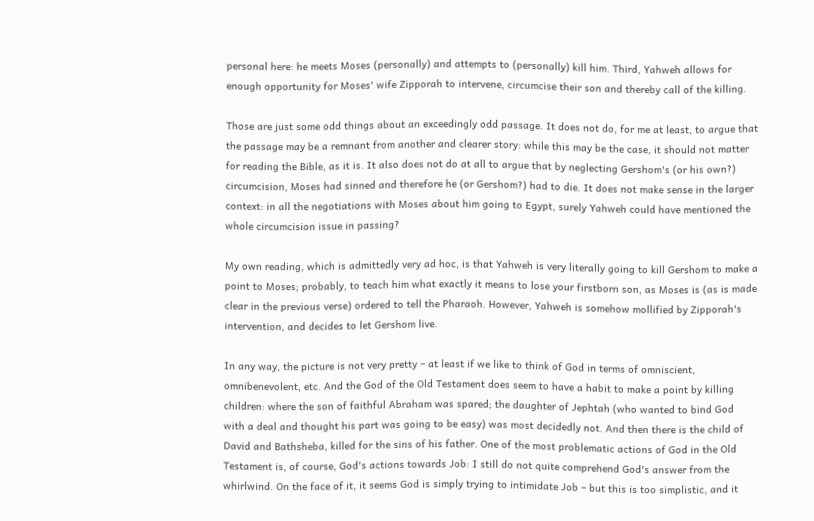personal here: he meets Moses (personally) and attempts to (personally) kill him. Third, Yahweh allows for enough opportunity for Moses' wife Zipporah to intervene, circumcise their son and thereby call of the killing.

Those are just some odd things about an exceedingly odd passage. It does not do, for me at least, to argue that the passage may be a remnant from another and clearer story: while this may be the case, it should not matter for reading the Bible, as it is. It also does not do at all to argue that by neglecting Gershom's (or his own?) circumcision, Moses had sinned and therefore he (or Gershom?) had to die. It does not make sense in the larger context: in all the negotiations with Moses about him going to Egypt, surely Yahweh could have mentioned the whole circumcision issue in passing?

My own reading, which is admittedly very ad hoc, is that Yahweh is very literally going to kill Gershom to make a point to Moses; probably, to teach him what exactly it means to lose your firstborn son, as Moses is (as is made clear in the previous verse) ordered to tell the Pharaoh. However, Yahweh is somehow mollified by Zipporah's intervention, and decides to let Gershom live.

In any way, the picture is not very pretty – at least if we like to think of God in terms of omniscient, omnibenevolent, etc. And the God of the Old Testament does seem to have a habit to make a point by killing children: where the son of faithful Abraham was spared; the daughter of Jephtah (who wanted to bind God with a deal and thought his part was going to be easy) was most decidedly not. And then there is the child of David and Bathsheba, killed for the sins of his father. One of the most problematic actions of God in the Old Testament is, of course, God's actions towards Job: I still do not quite comprehend God's answer from the whirlwind. On the face of it, it seems God is simply trying to intimidate Job – but this is too simplistic, and it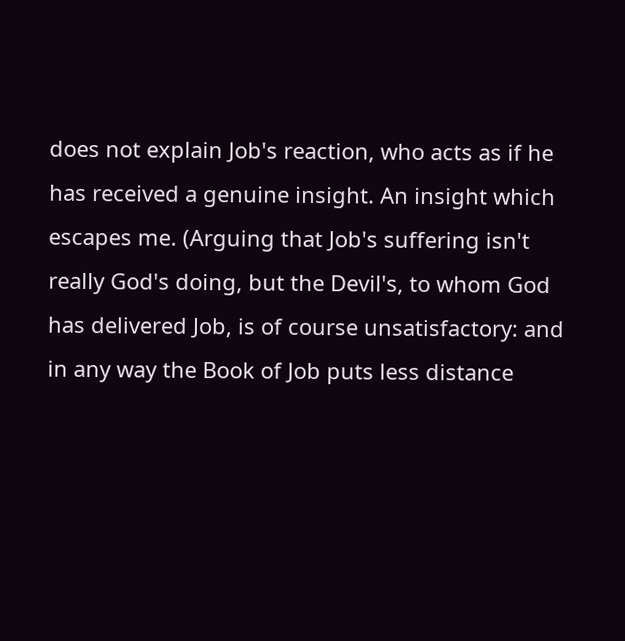does not explain Job's reaction, who acts as if he has received a genuine insight. An insight which escapes me. (Arguing that Job's suffering isn't really God's doing, but the Devil's, to whom God has delivered Job, is of course unsatisfactory: and in any way the Book of Job puts less distance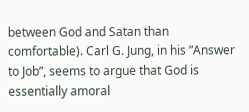between God and Satan than comfortable). Carl G. Jung, in his ”Answer to Job”, seems to argue that God is essentially amoral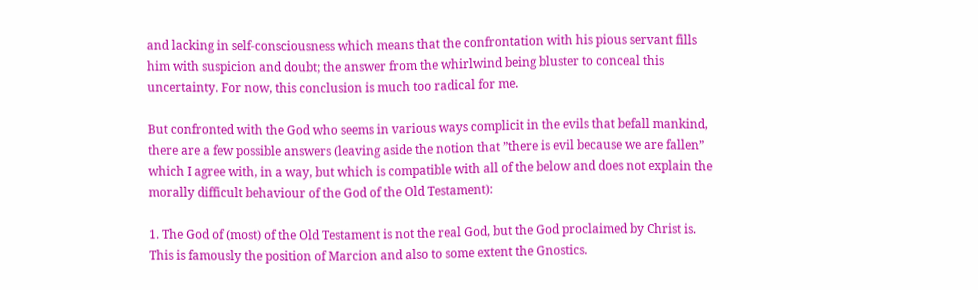and lacking in self-consciousness which means that the confrontation with his pious servant fills him with suspicion and doubt; the answer from the whirlwind being bluster to conceal this uncertainty. For now, this conclusion is much too radical for me.

But confronted with the God who seems in various ways complicit in the evils that befall mankind, there are a few possible answers (leaving aside the notion that ”there is evil because we are fallen” which I agree with, in a way, but which is compatible with all of the below and does not explain the morally difficult behaviour of the God of the Old Testament):

1. The God of (most) of the Old Testament is not the real God, but the God proclaimed by Christ is. This is famously the position of Marcion and also to some extent the Gnostics.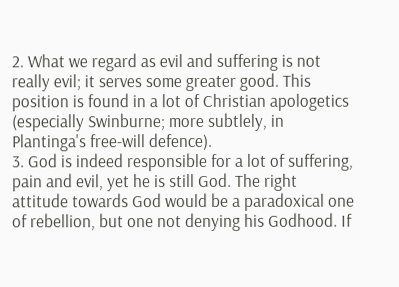2. What we regard as evil and suffering is not really evil; it serves some greater good. This position is found in a lot of Christian apologetics (especially Swinburne; more subtlely, in Plantinga's free-will defence).
3. God is indeed responsible for a lot of suffering, pain and evil, yet he is still God. The right attitude towards God would be a paradoxical one of rebellion, but one not denying his Godhood. If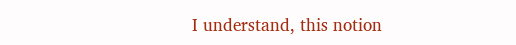I understand, this notion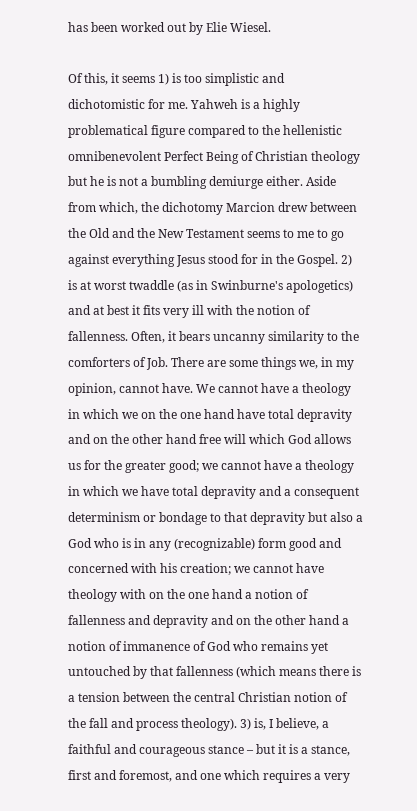has been worked out by Elie Wiesel.

Of this, it seems 1) is too simplistic and dichotomistic for me. Yahweh is a highly problematical figure compared to the hellenistic omnibenevolent Perfect Being of Christian theology but he is not a bumbling demiurge either. Aside from which, the dichotomy Marcion drew between the Old and the New Testament seems to me to go against everything Jesus stood for in the Gospel. 2) is at worst twaddle (as in Swinburne's apologetics) and at best it fits very ill with the notion of fallenness. Often, it bears uncanny similarity to the comforters of Job. There are some things we, in my opinion, cannot have. We cannot have a theology in which we on the one hand have total depravity and on the other hand free will which God allows us for the greater good; we cannot have a theology in which we have total depravity and a consequent determinism or bondage to that depravity but also a God who is in any (recognizable) form good and concerned with his creation; we cannot have theology with on the one hand a notion of fallenness and depravity and on the other hand a notion of immanence of God who remains yet untouched by that fallenness (which means there is a tension between the central Christian notion of the fall and process theology). 3) is, I believe, a faithful and courageous stance – but it is a stance, first and foremost, and one which requires a very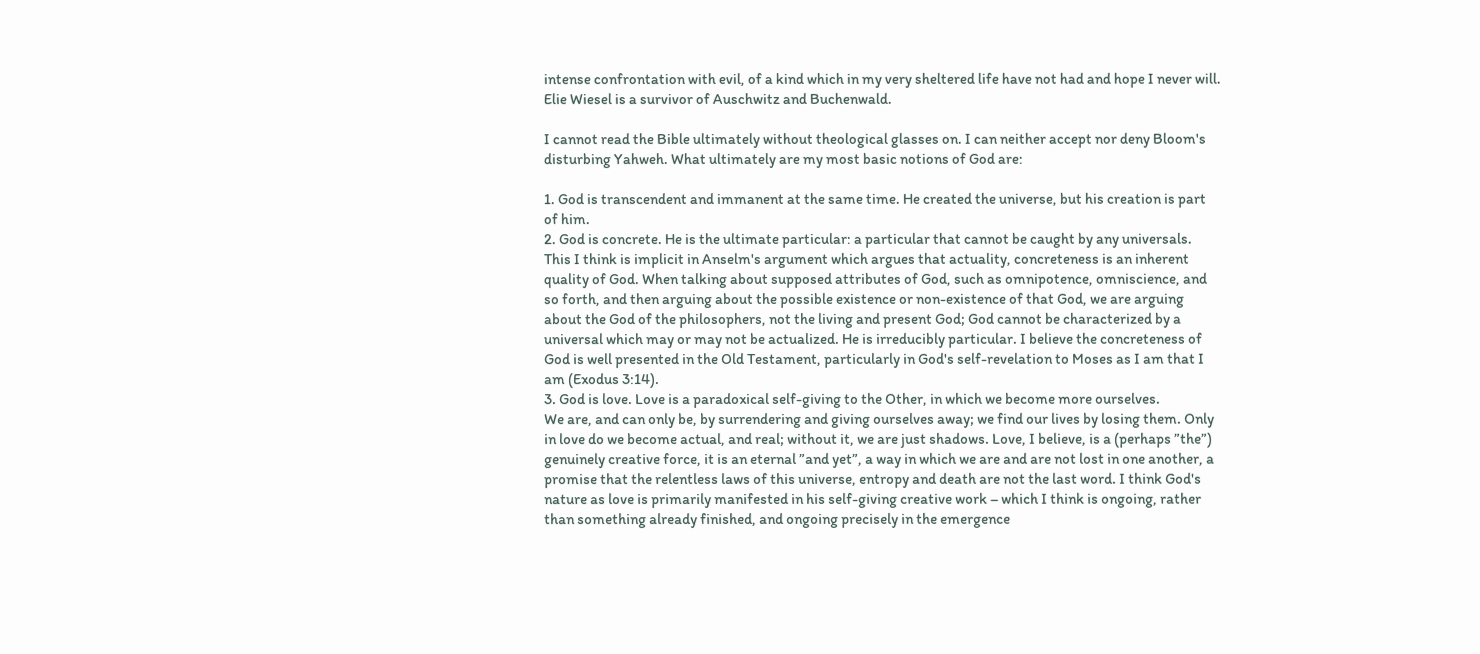intense confrontation with evil, of a kind which in my very sheltered life have not had and hope I never will. Elie Wiesel is a survivor of Auschwitz and Buchenwald.

I cannot read the Bible ultimately without theological glasses on. I can neither accept nor deny Bloom's disturbing Yahweh. What ultimately are my most basic notions of God are:

1. God is transcendent and immanent at the same time. He created the universe, but his creation is part of him.
2. God is concrete. He is the ultimate particular: a particular that cannot be caught by any universals. This I think is implicit in Anselm's argument which argues that actuality, concreteness is an inherent quality of God. When talking about supposed attributes of God, such as omnipotence, omniscience, and so forth, and then arguing about the possible existence or non-existence of that God, we are arguing about the God of the philosophers, not the living and present God; God cannot be characterized by a universal which may or may not be actualized. He is irreducibly particular. I believe the concreteness of God is well presented in the Old Testament, particularly in God's self-revelation to Moses as I am that I am (Exodus 3:14).
3. God is love. Love is a paradoxical self-giving to the Other, in which we become more ourselves.
We are, and can only be, by surrendering and giving ourselves away; we find our lives by losing them. Only in love do we become actual, and real; without it, we are just shadows. Love, I believe, is a (perhaps ”the”) genuinely creative force, it is an eternal ”and yet”, a way in which we are and are not lost in one another, a promise that the relentless laws of this universe, entropy and death are not the last word. I think God's nature as love is primarily manifested in his self-giving creative work – which I think is ongoing, rather than something already finished, and ongoing precisely in the emergence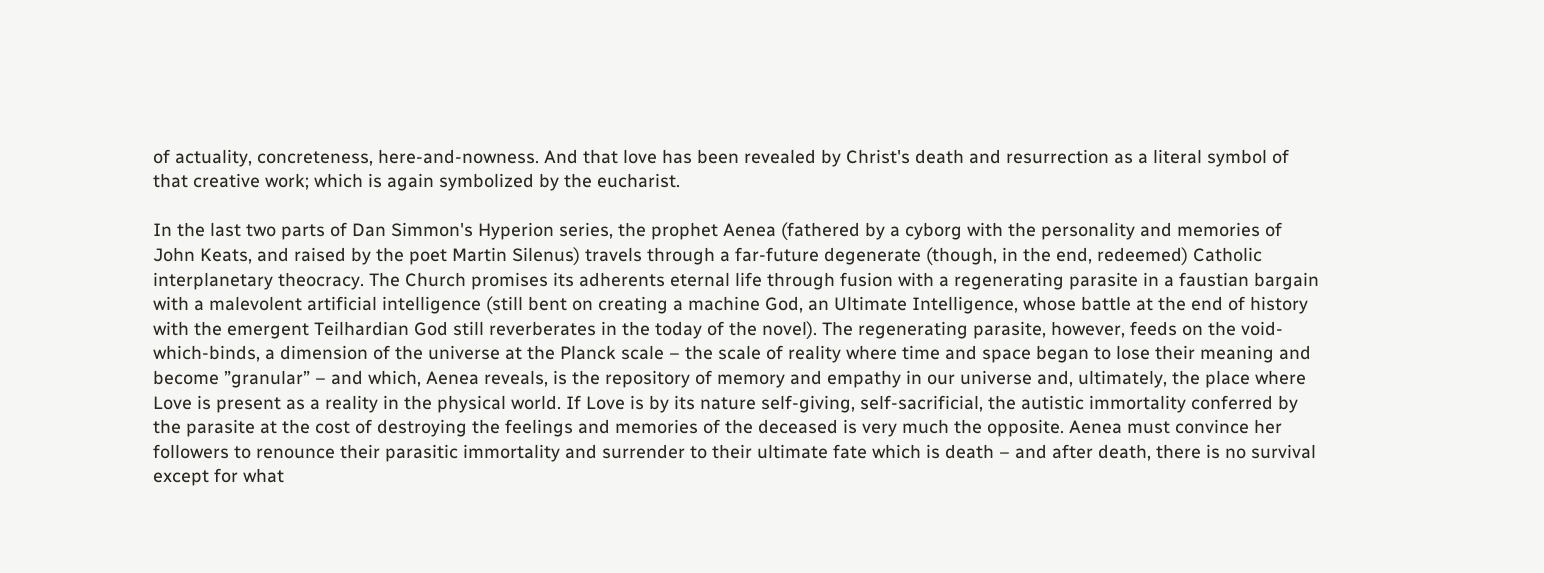of actuality, concreteness, here-and-nowness. And that love has been revealed by Christ's death and resurrection as a literal symbol of that creative work; which is again symbolized by the eucharist.

In the last two parts of Dan Simmon's Hyperion series, the prophet Aenea (fathered by a cyborg with the personality and memories of John Keats, and raised by the poet Martin Silenus) travels through a far-future degenerate (though, in the end, redeemed) Catholic interplanetary theocracy. The Church promises its adherents eternal life through fusion with a regenerating parasite in a faustian bargain with a malevolent artificial intelligence (still bent on creating a machine God, an Ultimate Intelligence, whose battle at the end of history with the emergent Teilhardian God still reverberates in the today of the novel). The regenerating parasite, however, feeds on the void-which-binds, a dimension of the universe at the Planck scale – the scale of reality where time and space began to lose their meaning and become ”granular” – and which, Aenea reveals, is the repository of memory and empathy in our universe and, ultimately, the place where Love is present as a reality in the physical world. If Love is by its nature self-giving, self-sacrificial, the autistic immortality conferred by the parasite at the cost of destroying the feelings and memories of the deceased is very much the opposite. Aenea must convince her followers to renounce their parasitic immortality and surrender to their ultimate fate which is death – and after death, there is no survival except for what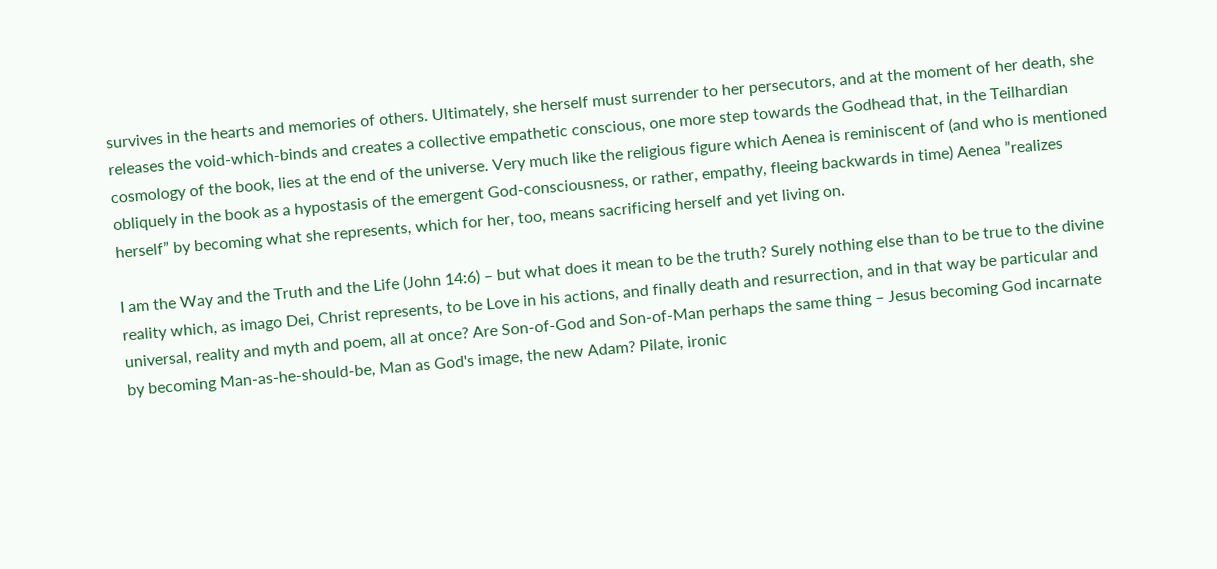survives in the hearts and memories of others. Ultimately, she herself must surrender to her persecutors, and at the moment of her death, she releases the void-which-binds and creates a collective empathetic conscious, one more step towards the Godhead that, in the Teilhardian cosmology of the book, lies at the end of the universe. Very much like the religious figure which Aenea is reminiscent of (and who is mentioned obliquely in the book as a hypostasis of the emergent God-consciousness, or rather, empathy, fleeing backwards in time) Aenea ”realizes herself” by becoming what she represents, which for her, too, means sacrificing herself and yet living on.

I am the Way and the Truth and the Life (John 14:6) – but what does it mean to be the truth? Surely nothing else than to be true to the divine reality which, as imago Dei, Christ represents, to be Love in his actions, and finally death and resurrection, and in that way be particular and universal, reality and myth and poem, all at once? Are Son-of-God and Son-of-Man perhaps the same thing – Jesus becoming God incarnate by becoming Man-as-he-should-be, Man as God's image, the new Adam? Pilate, ironic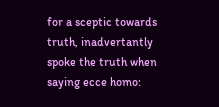for a sceptic towards truth, inadvertantly spoke the truth when saying ecce homo: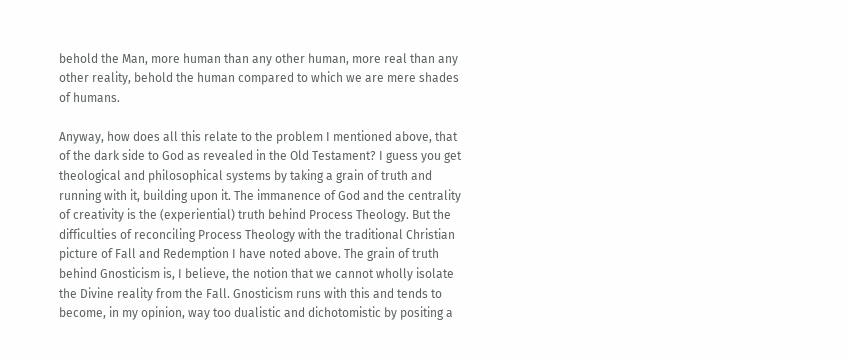behold the Man, more human than any other human, more real than any other reality, behold the human compared to which we are mere shades of humans.

Anyway, how does all this relate to the problem I mentioned above, that of the dark side to God as revealed in the Old Testament? I guess you get theological and philosophical systems by taking a grain of truth and running with it, building upon it. The immanence of God and the centrality of creativity is the (experiential) truth behind Process Theology. But the difficulties of reconciling Process Theology with the traditional Christian picture of Fall and Redemption I have noted above. The grain of truth behind Gnosticism is, I believe, the notion that we cannot wholly isolate the Divine reality from the Fall. Gnosticism runs with this and tends to become, in my opinion, way too dualistic and dichotomistic by positing a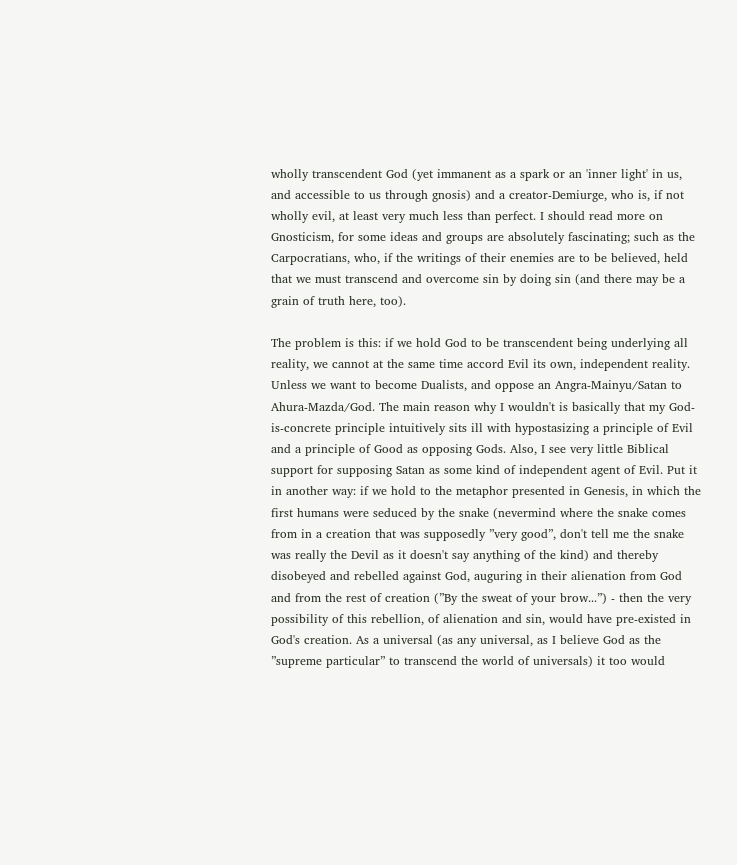wholly transcendent God (yet immanent as a spark or an 'inner light' in us, and accessible to us through gnosis) and a creator-Demiurge, who is, if not wholly evil, at least very much less than perfect. I should read more on Gnosticism, for some ideas and groups are absolutely fascinating; such as the Carpocratians, who, if the writings of their enemies are to be believed, held that we must transcend and overcome sin by doing sin (and there may be a grain of truth here, too).

The problem is this: if we hold God to be transcendent being underlying all reality, we cannot at the same time accord Evil its own, independent reality. Unless we want to become Dualists, and oppose an Angra-Mainyu/Satan to Ahura-Mazda/God. The main reason why I wouldn't is basically that my God-is-concrete principle intuitively sits ill with hypostasizing a principle of Evil and a principle of Good as opposing Gods. Also, I see very little Biblical support for supposing Satan as some kind of independent agent of Evil. Put it in another way: if we hold to the metaphor presented in Genesis, in which the first humans were seduced by the snake (nevermind where the snake comes from in a creation that was supposedly ”very good”, don't tell me the snake was really the Devil as it doesn't say anything of the kind) and thereby disobeyed and rebelled against God, auguring in their alienation from God and from the rest of creation (”By the sweat of your brow...”) - then the very possibility of this rebellion, of alienation and sin, would have pre-existed in God's creation. As a universal (as any universal, as I believe God as the ”supreme particular” to transcend the world of universals) it too would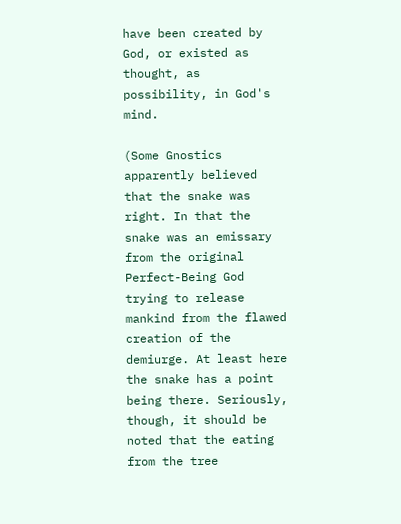have been created by God, or existed as thought, as possibility, in God's mind.

(Some Gnostics apparently believed that the snake was right. In that the snake was an emissary from the original Perfect-Being God trying to release mankind from the flawed creation of the demiurge. At least here the snake has a point being there. Seriously, though, it should be noted that the eating from the tree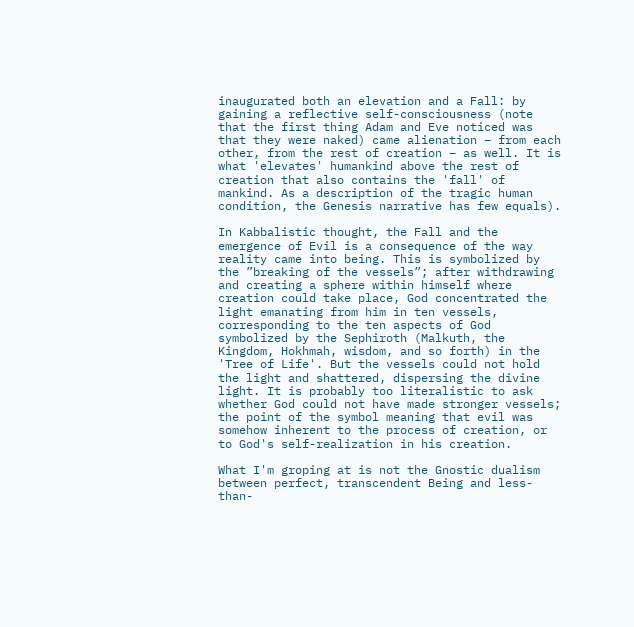inaugurated both an elevation and a Fall: by gaining a reflective self-consciousness (note that the first thing Adam and Eve noticed was that they were naked) came alienation – from each other, from the rest of creation – as well. It is what 'elevates' humankind above the rest of creation that also contains the 'fall' of mankind. As a description of the tragic human condition, the Genesis narrative has few equals).

In Kabbalistic thought, the Fall and the emergence of Evil is a consequence of the way reality came into being. This is symbolized by the ”breaking of the vessels”; after withdrawing and creating a sphere within himself where creation could take place, God concentrated the light emanating from him in ten vessels, corresponding to the ten aspects of God symbolized by the Sephiroth (Malkuth, the Kingdom, Hokhmah, wisdom, and so forth) in the 'Tree of Life'. But the vessels could not hold the light and shattered, dispersing the divine light. It is probably too literalistic to ask whether God could not have made stronger vessels; the point of the symbol meaning that evil was somehow inherent to the process of creation, or to God's self-realization in his creation.

What I'm groping at is not the Gnostic dualism between perfect, transcendent Being and less-than-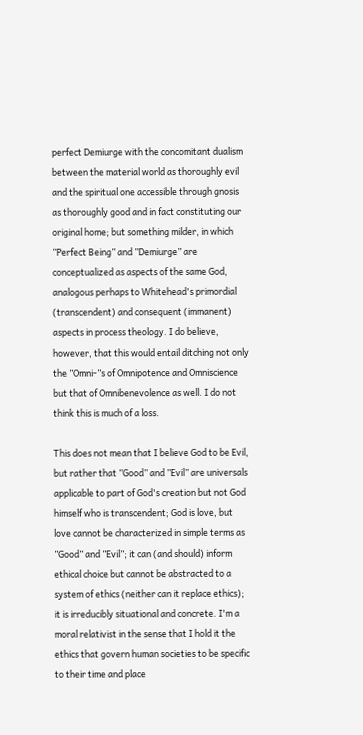perfect Demiurge with the concomitant dualism between the material world as thoroughly evil and the spiritual one accessible through gnosis as thoroughly good and in fact constituting our original home; but something milder, in which ”Perfect Being” and ”Demiurge” are conceptualized as aspects of the same God, analogous perhaps to Whitehead's primordial (transcendent) and consequent (immanent) aspects in process theology. I do believe, however, that this would entail ditching not only the ”Omni-”s of Omnipotence and Omniscience but that of Omnibenevolence as well. I do not think this is much of a loss.

This does not mean that I believe God to be Evil, but rather that ”Good” and ”Evil” are universals applicable to part of God's creation but not God himself who is transcendent; God is love, but love cannot be characterized in simple terms as ”Good” and ”Evil”; it can (and should) inform ethical choice but cannot be abstracted to a system of ethics (neither can it replace ethics); it is irreducibly situational and concrete. I'm a moral relativist in the sense that I hold it the ethics that govern human societies to be specific to their time and place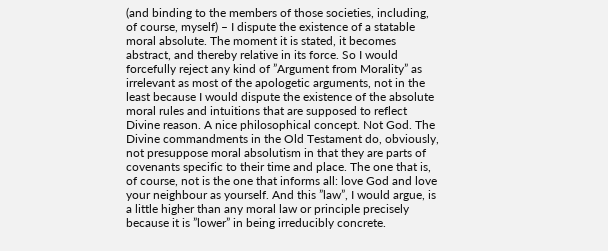(and binding to the members of those societies, including, of course, myself) – I dispute the existence of a statable moral absolute. The moment it is stated, it becomes abstract, and thereby relative in its force. So I would forcefully reject any kind of ”Argument from Morality” as irrelevant as most of the apologetic arguments, not in the least because I would dispute the existence of the absolute moral rules and intuitions that are supposed to reflect Divine reason. A nice philosophical concept. Not God. The Divine commandments in the Old Testament do, obviously, not presuppose moral absolutism in that they are parts of covenants specific to their time and place. The one that is, of course, not is the one that informs all: love God and love your neighbour as yourself. And this ”law”, I would argue, is a little higher than any moral law or principle precisely because it is ”lower” in being irreducibly concrete.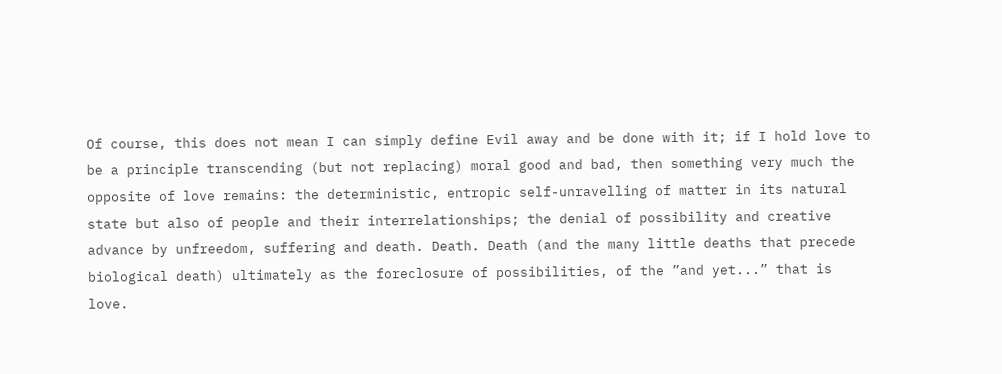Of course, this does not mean I can simply define Evil away and be done with it; if I hold love to be a principle transcending (but not replacing) moral good and bad, then something very much the opposite of love remains: the deterministic, entropic self-unravelling of matter in its natural state but also of people and their interrelationships; the denial of possibility and creative advance by unfreedom, suffering and death. Death. Death (and the many little deaths that precede biological death) ultimately as the foreclosure of possibilities, of the ”and yet...” that is love.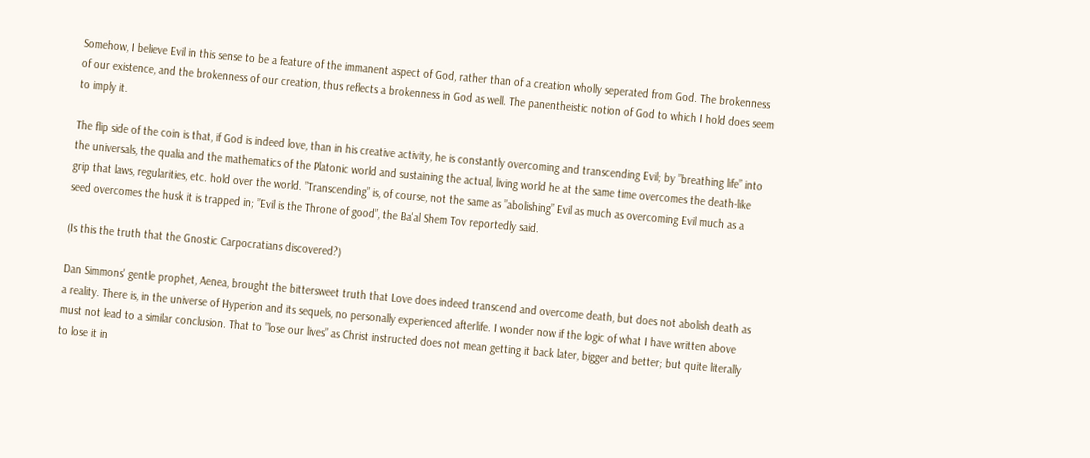Somehow, I believe Evil in this sense to be a feature of the immanent aspect of God, rather than of a creation wholly seperated from God. The brokenness of our existence, and the brokenness of our creation, thus reflects a brokenness in God as well. The panentheistic notion of God to which I hold does seem to imply it.

The flip side of the coin is that, if God is indeed love, than in his creative activity, he is constantly overcoming and transcending Evil; by ”breathing life” into the universals, the qualia and the mathematics of the Platonic world and sustaining the actual, living world he at the same time overcomes the death-like grip that laws, regularities, etc. hold over the world. ”Transcending” is, of course, not the same as ”abolishing” Evil as much as overcoming Evil much as a seed overcomes the husk it is trapped in; ”Evil is the Throne of good”, the Ba'al Shem Tov reportedly said.

(Is this the truth that the Gnostic Carpocratians discovered?)

Dan Simmons' gentle prophet, Aenea, brought the bittersweet truth that Love does indeed transcend and overcome death, but does not abolish death as a reality. There is, in the universe of Hyperion and its sequels, no personally experienced afterlife. I wonder now if the logic of what I have written above must not lead to a similar conclusion. That to ”lose our lives” as Christ instructed does not mean getting it back later, bigger and better; but quite literally to lose it in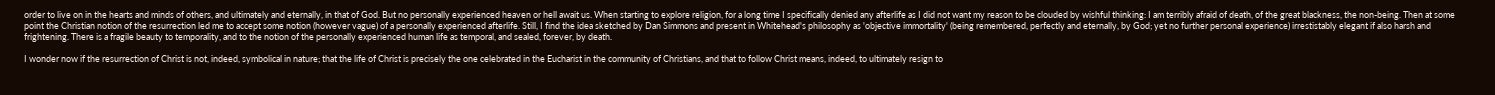order to live on in the hearts and minds of others, and ultimately and eternally, in that of God. But no personally experienced heaven or hell await us. When starting to explore religion, for a long time I specifically denied any afterlife as I did not want my reason to be clouded by wishful thinking: I am terribly afraid of death, of the great blackness, the non-being. Then at some point the Christian notion of the resurrection led me to accept some notion (however vague) of a personally experienced afterlife. Still, I find the idea sketched by Dan Simmons and present in Whitehead's philosophy as 'objective immortality' (being remembered, perfectly and eternally, by God; yet no further personal experience) irrestistably elegant if also harsh and frightening. There is a fragile beauty to temporality, and to the notion of the personally experienced human life as temporal, and sealed, forever, by death.

I wonder now if the resurrection of Christ is not, indeed, symbolical in nature; that the life of Christ is precisely the one celebrated in the Eucharist in the community of Christians, and that to follow Christ means, indeed, to ultimately resign to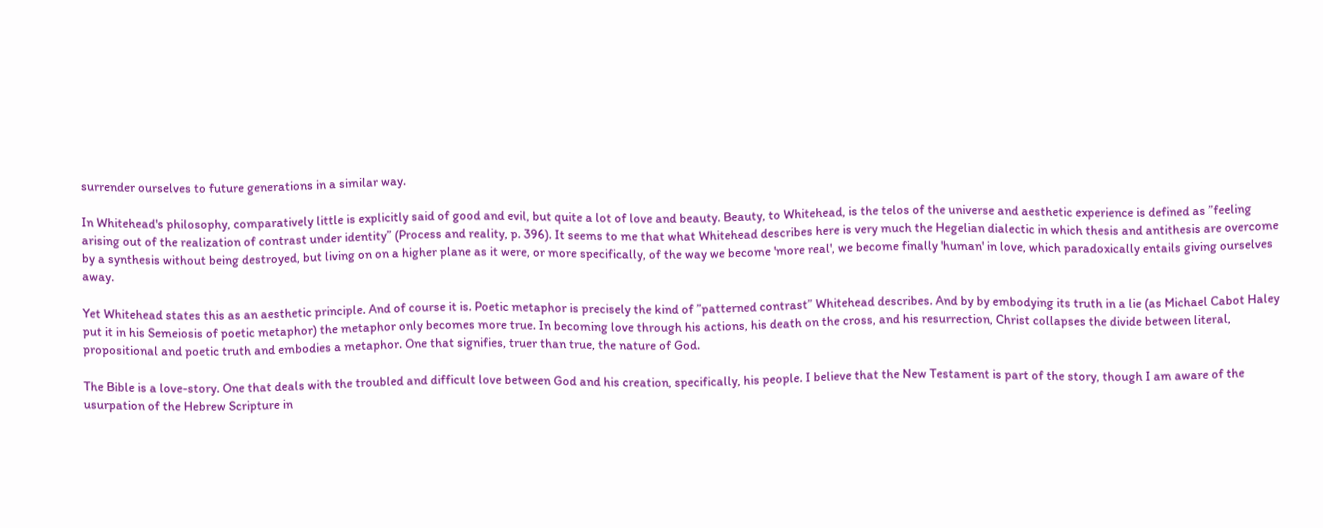surrender ourselves to future generations in a similar way.

In Whitehead's philosophy, comparatively little is explicitly said of good and evil, but quite a lot of love and beauty. Beauty, to Whitehead, is the telos of the universe and aesthetic experience is defined as ”feeling arising out of the realization of contrast under identity” (Process and reality, p. 396). It seems to me that what Whitehead describes here is very much the Hegelian dialectic in which thesis and antithesis are overcome by a synthesis without being destroyed, but living on on a higher plane as it were, or more specifically, of the way we become 'more real', we become finally 'human' in love, which paradoxically entails giving ourselves away.

Yet Whitehead states this as an aesthetic principle. And of course it is. Poetic metaphor is precisely the kind of ”patterned contrast” Whitehead describes. And by by embodying its truth in a lie (as Michael Cabot Haley put it in his Semeiosis of poetic metaphor) the metaphor only becomes more true. In becoming love through his actions, his death on the cross, and his resurrection, Christ collapses the divide between literal, propositional and poetic truth and embodies a metaphor. One that signifies, truer than true, the nature of God.

The Bible is a love-story. One that deals with the troubled and difficult love between God and his creation, specifically, his people. I believe that the New Testament is part of the story, though I am aware of the usurpation of the Hebrew Scripture in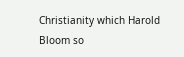Christianity which Harold Bloom so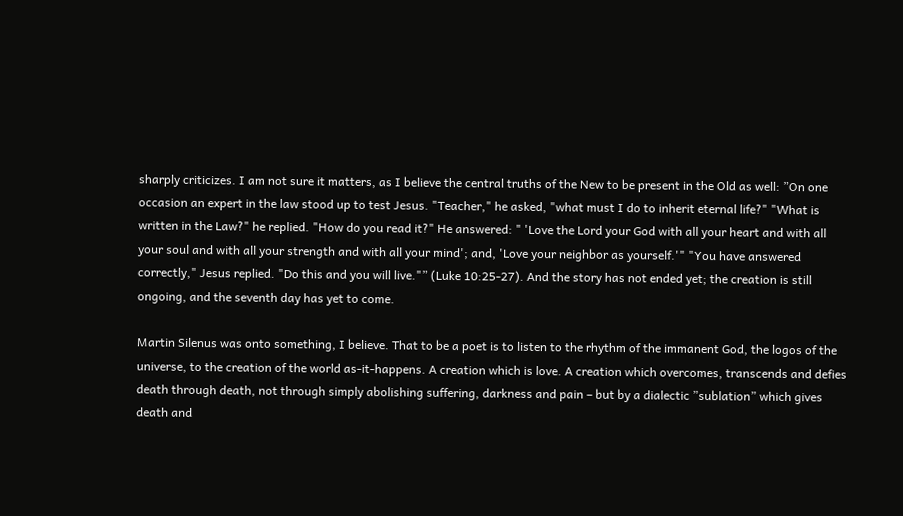sharply criticizes. I am not sure it matters, as I believe the central truths of the New to be present in the Old as well: ”On one occasion an expert in the law stood up to test Jesus. "Teacher," he asked, "what must I do to inherit eternal life?" "What is written in the Law?" he replied. "How do you read it?" He answered: " 'Love the Lord your God with all your heart and with all your soul and with all your strength and with all your mind'; and, 'Love your neighbor as yourself.'" "You have answered correctly," Jesus replied. "Do this and you will live."” (Luke 10:25-27). And the story has not ended yet; the creation is still ongoing, and the seventh day has yet to come.

Martin Silenus was onto something, I believe. That to be a poet is to listen to the rhythm of the immanent God, the logos of the universe, to the creation of the world as-it-happens. A creation which is love. A creation which overcomes, transcends and defies death through death, not through simply abolishing suffering, darkness and pain – but by a dialectic ”sublation” which gives death and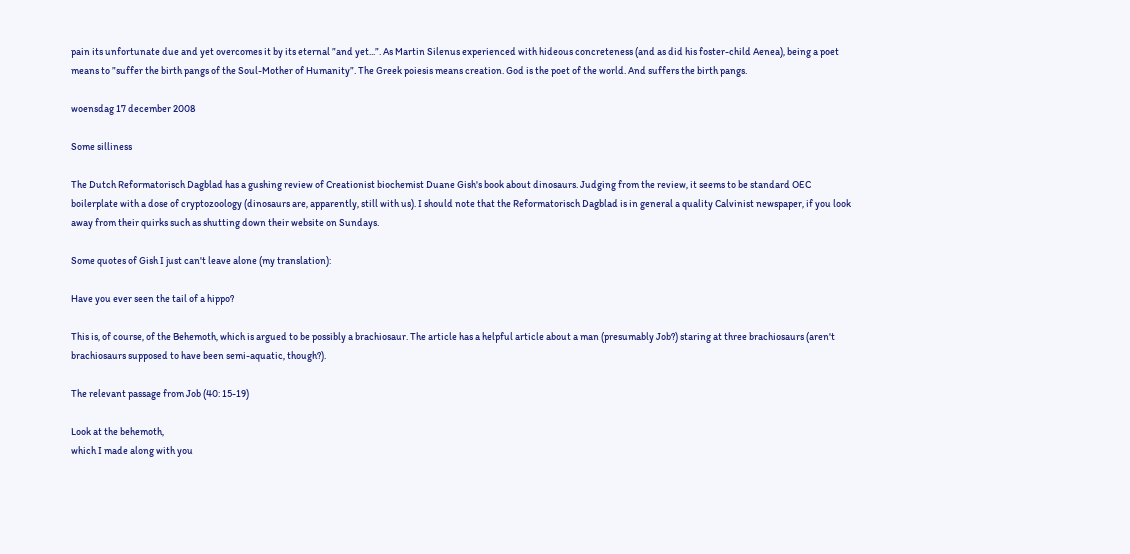pain its unfortunate due and yet overcomes it by its eternal ”and yet...”. As Martin Silenus experienced with hideous concreteness (and as did his foster-child Aenea), being a poet means to ”suffer the birth pangs of the Soul-Mother of Humanity”. The Greek poiesis means creation. God is the poet of the world. And suffers the birth pangs.

woensdag 17 december 2008

Some silliness

The Dutch Reformatorisch Dagblad has a gushing review of Creationist biochemist Duane Gish's book about dinosaurs. Judging from the review, it seems to be standard OEC boilerplate with a dose of cryptozoology (dinosaurs are, apparently, still with us). I should note that the Reformatorisch Dagblad is in general a quality Calvinist newspaper, if you look away from their quirks such as shutting down their website on Sundays.

Some quotes of Gish I just can't leave alone (my translation):

Have you ever seen the tail of a hippo?

This is, of course, of the Behemoth, which is argued to be possibly a brachiosaur. The article has a helpful article about a man (presumably Job?) staring at three brachiosaurs (aren't brachiosaurs supposed to have been semi-aquatic, though?).

The relevant passage from Job (40: 15-19)

Look at the behemoth,
which I made along with you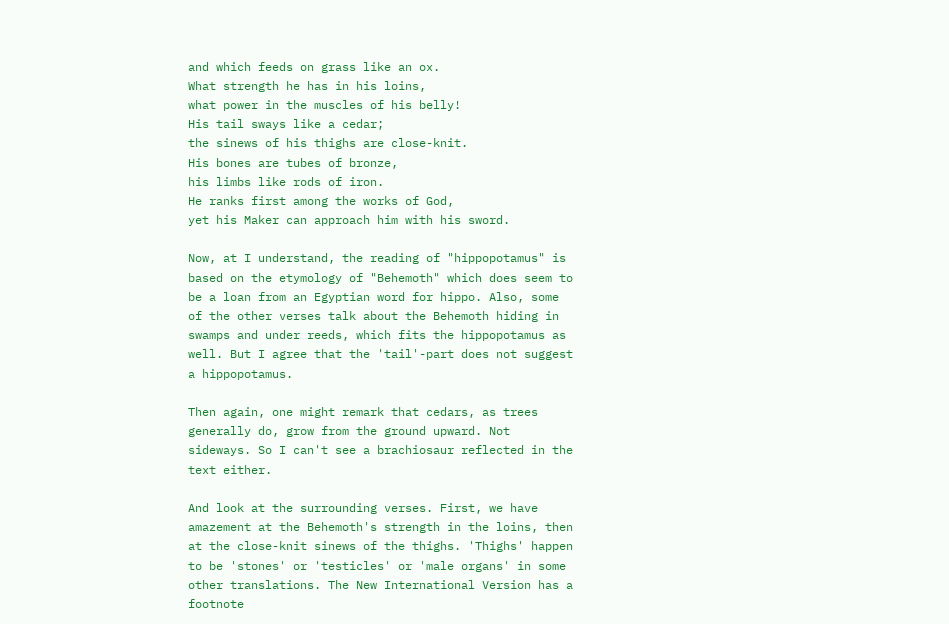and which feeds on grass like an ox.
What strength he has in his loins,
what power in the muscles of his belly!
His tail sways like a cedar;
the sinews of his thighs are close-knit.
His bones are tubes of bronze,
his limbs like rods of iron.
He ranks first among the works of God,
yet his Maker can approach him with his sword.

Now, at I understand, the reading of "hippopotamus" is based on the etymology of "Behemoth" which does seem to be a loan from an Egyptian word for hippo. Also, some of the other verses talk about the Behemoth hiding in swamps and under reeds, which fits the hippopotamus as well. But I agree that the 'tail'-part does not suggest a hippopotamus.

Then again, one might remark that cedars, as trees generally do, grow from the ground upward. Not sideways. So I can't see a brachiosaur reflected in the text either.

And look at the surrounding verses. First, we have amazement at the Behemoth's strength in the loins, then at the close-knit sinews of the thighs. 'Thighs' happen to be 'stones' or 'testicles' or 'male organs' in some other translations. The New International Version has a footnote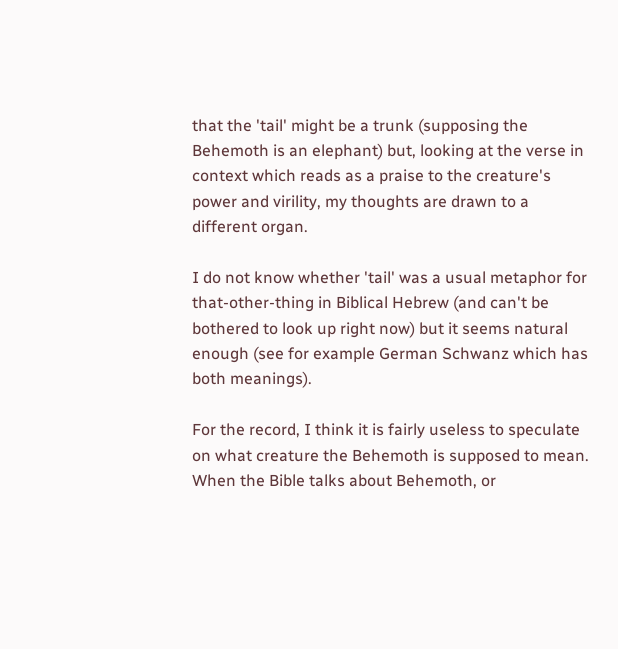that the 'tail' might be a trunk (supposing the Behemoth is an elephant) but, looking at the verse in context which reads as a praise to the creature's power and virility, my thoughts are drawn to a different organ.

I do not know whether 'tail' was a usual metaphor for that-other-thing in Biblical Hebrew (and can't be bothered to look up right now) but it seems natural enough (see for example German Schwanz which has both meanings).

For the record, I think it is fairly useless to speculate on what creature the Behemoth is supposed to mean. When the Bible talks about Behemoth, or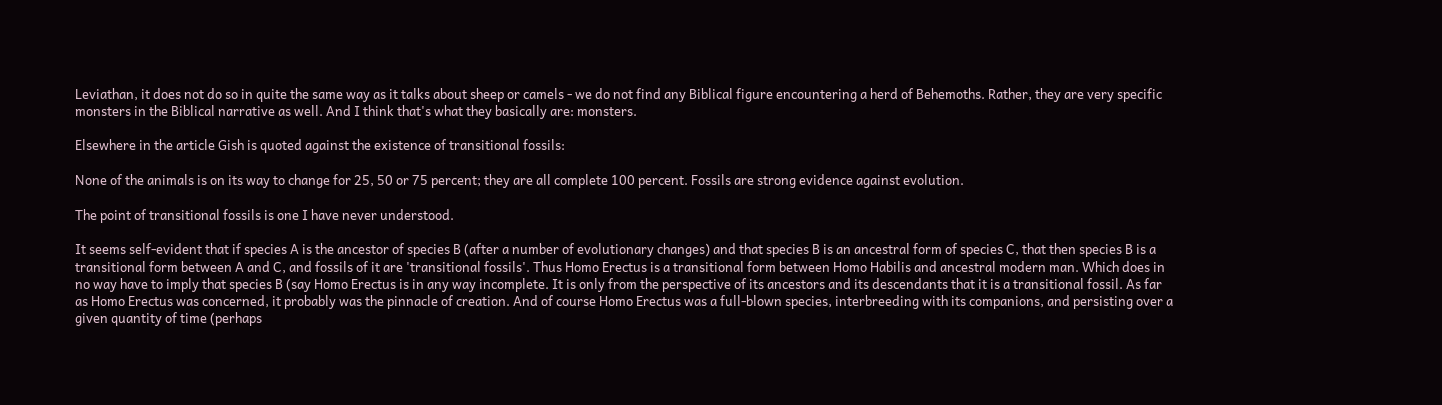Leviathan, it does not do so in quite the same way as it talks about sheep or camels - we do not find any Biblical figure encountering a herd of Behemoths. Rather, they are very specific monsters in the Biblical narrative as well. And I think that's what they basically are: monsters.

Elsewhere in the article Gish is quoted against the existence of transitional fossils:

None of the animals is on its way to change for 25, 50 or 75 percent; they are all complete 100 percent. Fossils are strong evidence against evolution.

The point of transitional fossils is one I have never understood.

It seems self-evident that if species A is the ancestor of species B (after a number of evolutionary changes) and that species B is an ancestral form of species C, that then species B is a transitional form between A and C, and fossils of it are 'transitional fossils'. Thus Homo Erectus is a transitional form between Homo Habilis and ancestral modern man. Which does in no way have to imply that species B (say Homo Erectus is in any way incomplete. It is only from the perspective of its ancestors and its descendants that it is a transitional fossil. As far as Homo Erectus was concerned, it probably was the pinnacle of creation. And of course Homo Erectus was a full-blown species, interbreeding with its companions, and persisting over a given quantity of time (perhaps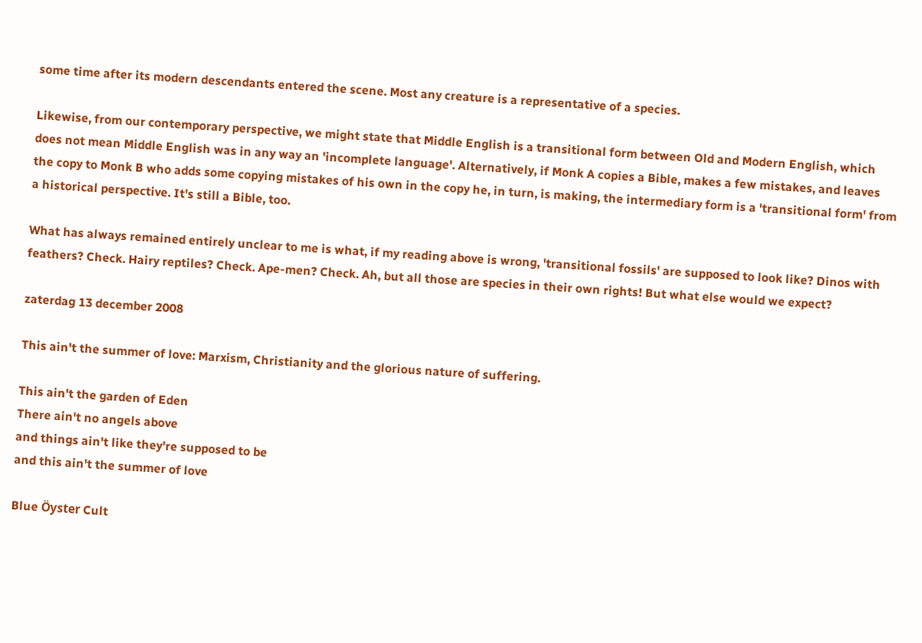some time after its modern descendants entered the scene. Most any creature is a representative of a species.

Likewise, from our contemporary perspective, we might state that Middle English is a transitional form between Old and Modern English, which does not mean Middle English was in any way an 'incomplete language'. Alternatively, if Monk A copies a Bible, makes a few mistakes, and leaves the copy to Monk B who adds some copying mistakes of his own in the copy he, in turn, is making, the intermediary form is a 'transitional form' from a historical perspective. It's still a Bible, too.

What has always remained entirely unclear to me is what, if my reading above is wrong, 'transitional fossils' are supposed to look like? Dinos with feathers? Check. Hairy reptiles? Check. Ape-men? Check. Ah, but all those are species in their own rights! But what else would we expect?

zaterdag 13 december 2008

This ain't the summer of love: Marxism, Christianity and the glorious nature of suffering.

This ain't the garden of Eden
There ain't no angels above
and things ain't like they're supposed to be
and this ain't the summer of love

Blue Öyster Cult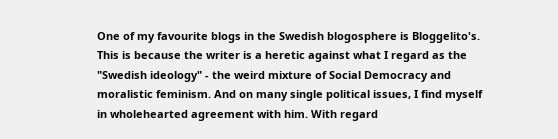One of my favourite blogs in the Swedish blogosphere is Bloggelito's. This is because the writer is a heretic against what I regard as the "Swedish ideology" - the weird mixture of Social Democracy and moralistic feminism. And on many single political issues, I find myself in wholehearted agreement with him. With regard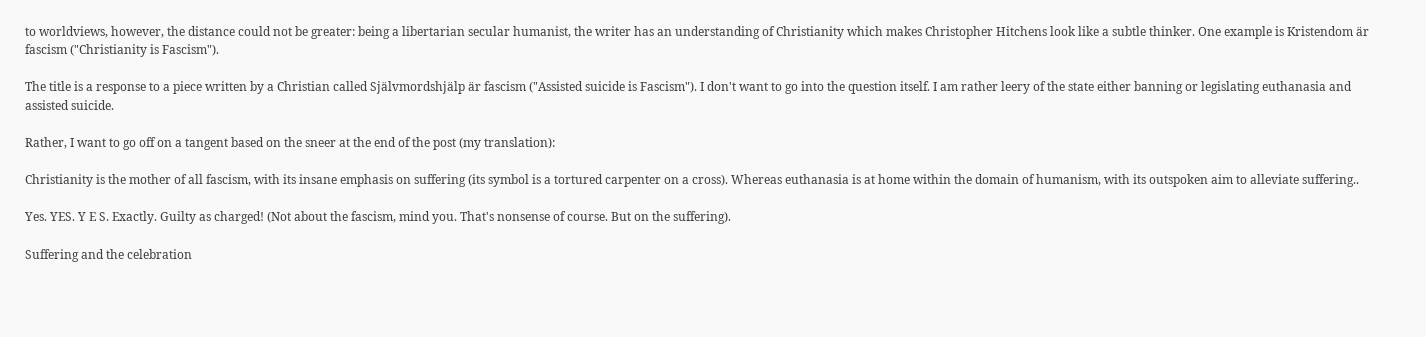to worldviews, however, the distance could not be greater: being a libertarian secular humanist, the writer has an understanding of Christianity which makes Christopher Hitchens look like a subtle thinker. One example is Kristendom är fascism ("Christianity is Fascism").

The title is a response to a piece written by a Christian called Självmordshjälp är fascism ("Assisted suicide is Fascism"). I don't want to go into the question itself. I am rather leery of the state either banning or legislating euthanasia and assisted suicide.

Rather, I want to go off on a tangent based on the sneer at the end of the post (my translation):

Christianity is the mother of all fascism, with its insane emphasis on suffering (its symbol is a tortured carpenter on a cross). Whereas euthanasia is at home within the domain of humanism, with its outspoken aim to alleviate suffering..

Yes. YES. Y E S. Exactly. Guilty as charged! (Not about the fascism, mind you. That's nonsense of course. But on the suffering).

Suffering and the celebration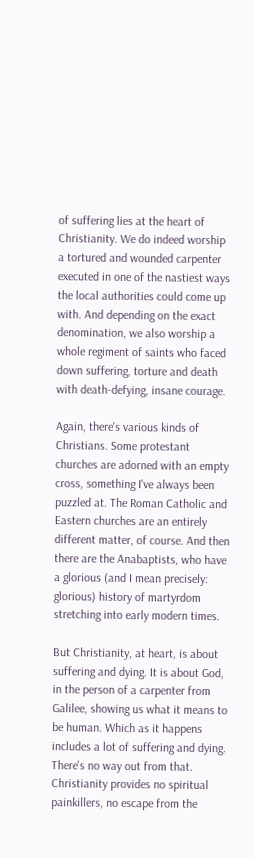of suffering lies at the heart of Christianity. We do indeed worship a tortured and wounded carpenter executed in one of the nastiest ways the local authorities could come up with. And depending on the exact denomination, we also worship a whole regiment of saints who faced down suffering, torture and death with death-defying, insane courage.

Again, there's various kinds of Christians. Some protestant churches are adorned with an empty cross, something I've always been puzzled at. The Roman Catholic and Eastern churches are an entirely different matter, of course. And then there are the Anabaptists, who have a glorious (and I mean precisely: glorious) history of martyrdom stretching into early modern times.

But Christianity, at heart, is about suffering and dying. It is about God, in the person of a carpenter from Galilee, showing us what it means to be human. Which as it happens includes a lot of suffering and dying. There's no way out from that. Christianity provides no spiritual painkillers, no escape from the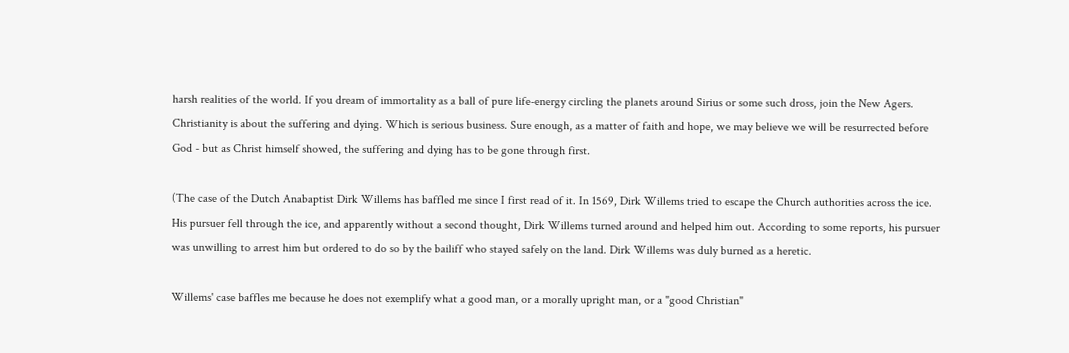harsh realities of the world. If you dream of immortality as a ball of pure life-energy circling the planets around Sirius or some such dross, join the New Agers. Christianity is about the suffering and dying. Which is serious business. Sure enough, as a matter of faith and hope, we may believe we will be resurrected before God - but as Christ himself showed, the suffering and dying has to be gone through first.

(The case of the Dutch Anabaptist Dirk Willems has baffled me since I first read of it. In 1569, Dirk Willems tried to escape the Church authorities across the ice. His pursuer fell through the ice, and apparently without a second thought, Dirk Willems turned around and helped him out. According to some reports, his pursuer was unwilling to arrest him but ordered to do so by the bailiff who stayed safely on the land. Dirk Willems was duly burned as a heretic.

Willems' case baffles me because he does not exemplify what a good man, or a morally upright man, or a "good Christian"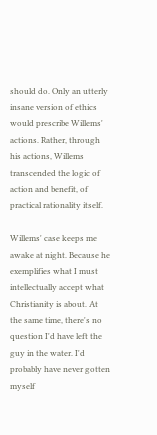should do. Only an utterly insane version of ethics would prescribe Willems' actions. Rather, through his actions, Willems transcended the logic of action and benefit, of practical rationality itself.

Willems' case keeps me awake at night. Because he exemplifies what I must intellectually accept what Christianity is about. At the same time, there's no question I'd have left the guy in the water. I'd probably have never gotten myself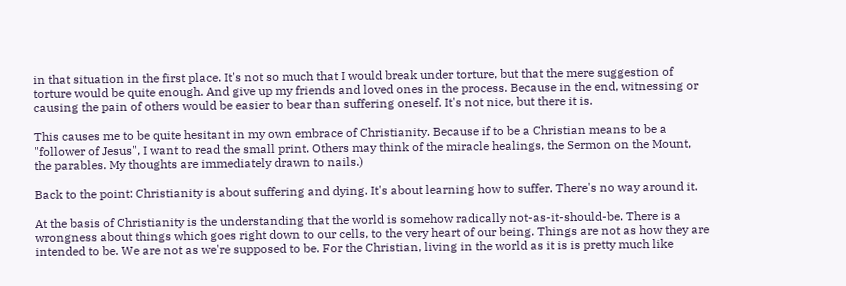in that situation in the first place. It's not so much that I would break under torture, but that the mere suggestion of torture would be quite enough. And give up my friends and loved ones in the process. Because in the end, witnessing or causing the pain of others would be easier to bear than suffering oneself. It's not nice, but there it is.

This causes me to be quite hesitant in my own embrace of Christianity. Because if to be a Christian means to be a "follower of Jesus", I want to read the small print. Others may think of the miracle healings, the Sermon on the Mount, the parables. My thoughts are immediately drawn to nails.)

Back to the point: Christianity is about suffering and dying. It's about learning how to suffer. There's no way around it.

At the basis of Christianity is the understanding that the world is somehow radically not-as-it-should-be. There is a wrongness about things which goes right down to our cells, to the very heart of our being. Things are not as how they are intended to be. We are not as we're supposed to be. For the Christian, living in the world as it is is pretty much like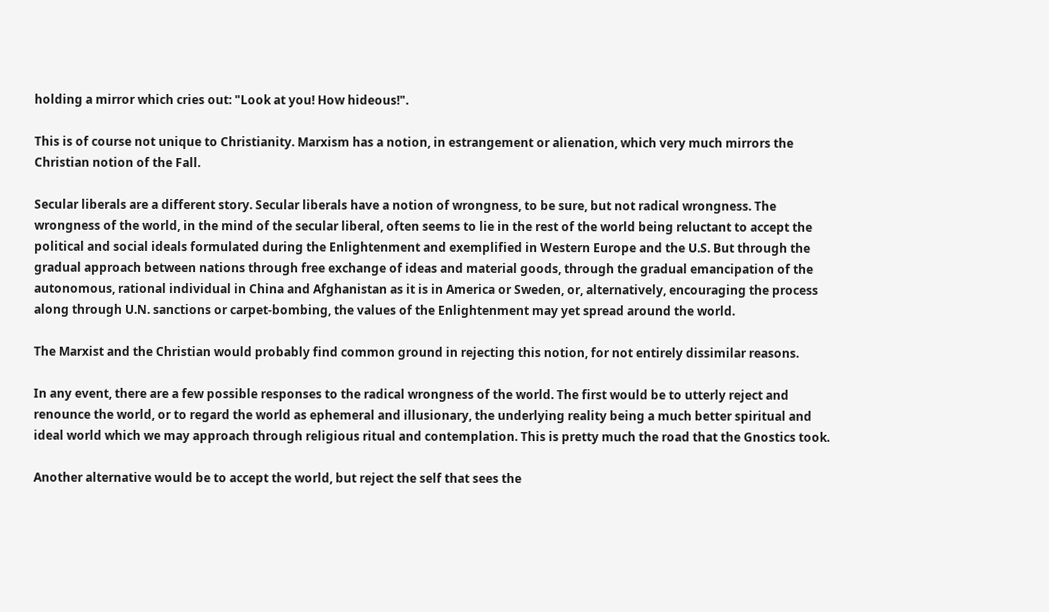holding a mirror which cries out: "Look at you! How hideous!".

This is of course not unique to Christianity. Marxism has a notion, in estrangement or alienation, which very much mirrors the Christian notion of the Fall.

Secular liberals are a different story. Secular liberals have a notion of wrongness, to be sure, but not radical wrongness. The wrongness of the world, in the mind of the secular liberal, often seems to lie in the rest of the world being reluctant to accept the political and social ideals formulated during the Enlightenment and exemplified in Western Europe and the U.S. But through the gradual approach between nations through free exchange of ideas and material goods, through the gradual emancipation of the autonomous, rational individual in China and Afghanistan as it is in America or Sweden, or, alternatively, encouraging the process along through U.N. sanctions or carpet-bombing, the values of the Enlightenment may yet spread around the world.

The Marxist and the Christian would probably find common ground in rejecting this notion, for not entirely dissimilar reasons.

In any event, there are a few possible responses to the radical wrongness of the world. The first would be to utterly reject and renounce the world, or to regard the world as ephemeral and illusionary, the underlying reality being a much better spiritual and ideal world which we may approach through religious ritual and contemplation. This is pretty much the road that the Gnostics took.

Another alternative would be to accept the world, but reject the self that sees the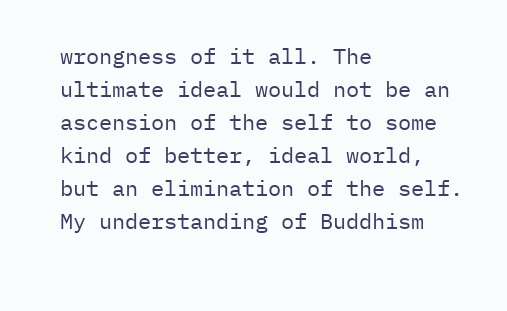wrongness of it all. The ultimate ideal would not be an ascension of the self to some kind of better, ideal world, but an elimination of the self. My understanding of Buddhism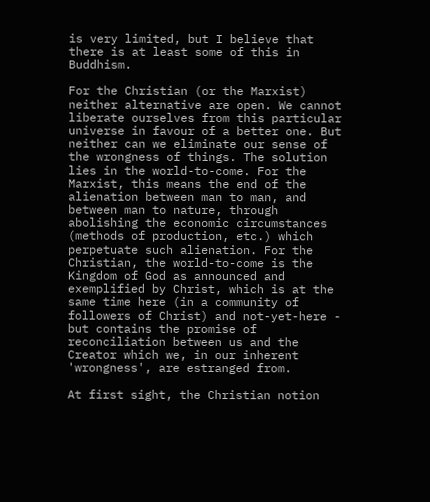is very limited, but I believe that there is at least some of this in Buddhism.

For the Christian (or the Marxist) neither alternative are open. We cannot liberate ourselves from this particular universe in favour of a better one. But neither can we eliminate our sense of the wrongness of things. The solution lies in the world-to-come. For the Marxist, this means the end of the alienation between man to man, and between man to nature, through abolishing the economic circumstances (methods of production, etc.) which perpetuate such alienation. For the Christian, the world-to-come is the Kingdom of God as announced and exemplified by Christ, which is at the same time here (in a community of followers of Christ) and not-yet-here - but contains the promise of reconciliation between us and the Creator which we, in our inherent 'wrongness', are estranged from.

At first sight, the Christian notion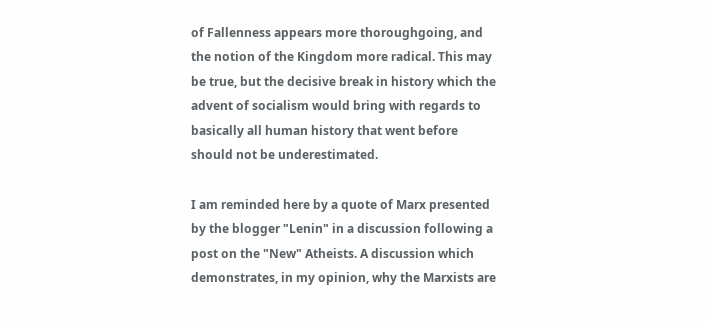of Fallenness appears more thoroughgoing, and the notion of the Kingdom more radical. This may be true, but the decisive break in history which the advent of socialism would bring with regards to basically all human history that went before should not be underestimated.

I am reminded here by a quote of Marx presented by the blogger "Lenin" in a discussion following a post on the "New" Atheists. A discussion which demonstrates, in my opinion, why the Marxists are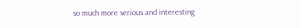so much more serious and interesting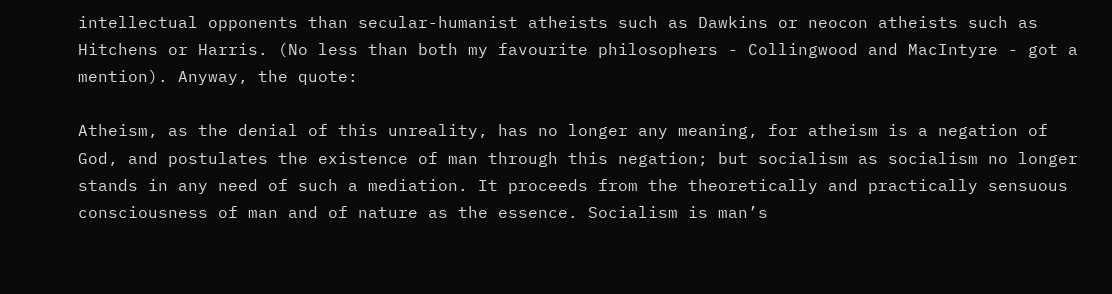intellectual opponents than secular-humanist atheists such as Dawkins or neocon atheists such as Hitchens or Harris. (No less than both my favourite philosophers - Collingwood and MacIntyre - got a mention). Anyway, the quote:

Atheism, as the denial of this unreality, has no longer any meaning, for atheism is a negation of God, and postulates the existence of man through this negation; but socialism as socialism no longer stands in any need of such a mediation. It proceeds from the theoretically and practically sensuous consciousness of man and of nature as the essence. Socialism is man’s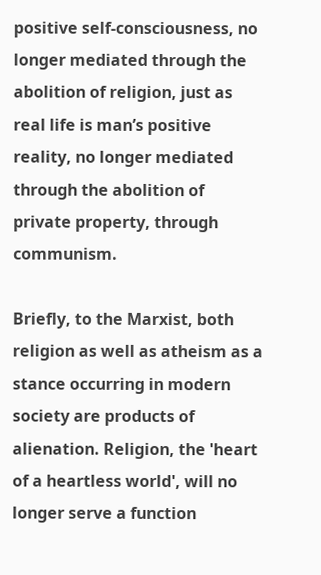positive self-consciousness, no longer mediated through the abolition of religion, just as real life is man’s positive reality, no longer mediated through the abolition of private property, through communism.

Briefly, to the Marxist, both religion as well as atheism as a stance occurring in modern society are products of alienation. Religion, the 'heart of a heartless world', will no longer serve a function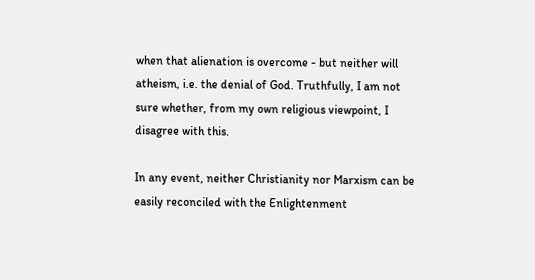when that alienation is overcome - but neither will atheism, i.e. the denial of God. Truthfully, I am not sure whether, from my own religious viewpoint, I disagree with this.

In any event, neither Christianity nor Marxism can be easily reconciled with the Enlightenment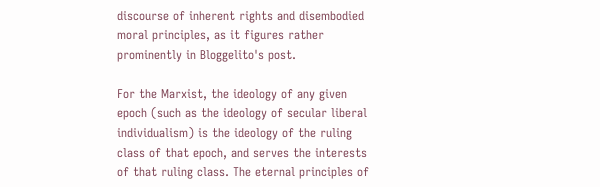discourse of inherent rights and disembodied moral principles, as it figures rather prominently in Bloggelito's post.

For the Marxist, the ideology of any given epoch (such as the ideology of secular liberal individualism) is the ideology of the ruling class of that epoch, and serves the interests of that ruling class. The eternal principles of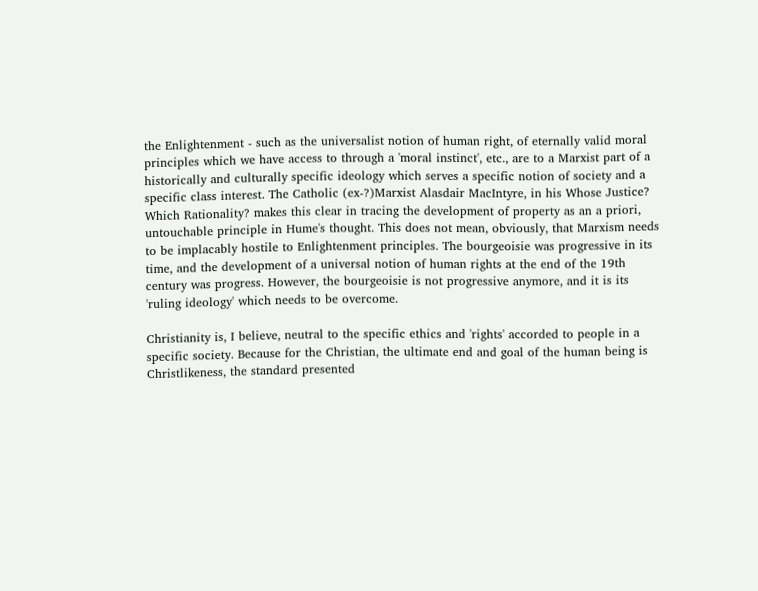the Enlightenment - such as the universalist notion of human right, of eternally valid moral principles which we have access to through a 'moral instinct', etc., are to a Marxist part of a historically and culturally specific ideology which serves a specific notion of society and a specific class interest. The Catholic (ex-?)Marxist Alasdair MacIntyre, in his Whose Justice? Which Rationality? makes this clear in tracing the development of property as an a priori, untouchable principle in Hume's thought. This does not mean, obviously, that Marxism needs to be implacably hostile to Enlightenment principles. The bourgeoisie was progressive in its time, and the development of a universal notion of human rights at the end of the 19th century was progress. However, the bourgeoisie is not progressive anymore, and it is its 'ruling ideology' which needs to be overcome.

Christianity is, I believe, neutral to the specific ethics and 'rights' accorded to people in a specific society. Because for the Christian, the ultimate end and goal of the human being is Christlikeness, the standard presented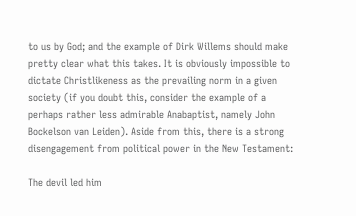to us by God; and the example of Dirk Willems should make pretty clear what this takes. It is obviously impossible to dictate Christlikeness as the prevailing norm in a given society (if you doubt this, consider the example of a perhaps rather less admirable Anabaptist, namely John Bockelson van Leiden). Aside from this, there is a strong disengagement from political power in the New Testament:

The devil led him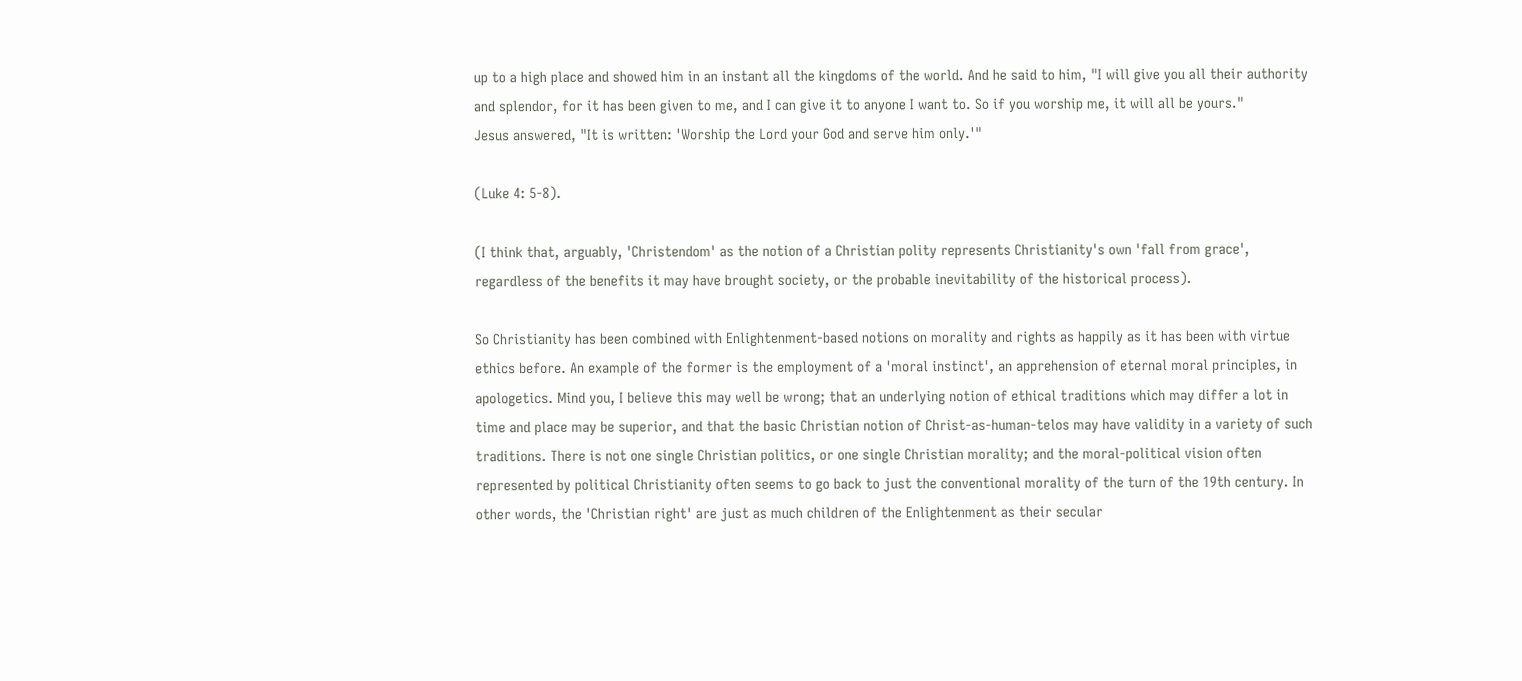up to a high place and showed him in an instant all the kingdoms of the world. And he said to him, "I will give you all their authority and splendor, for it has been given to me, and I can give it to anyone I want to. So if you worship me, it will all be yours."
Jesus answered, "It is written: 'Worship the Lord your God and serve him only.'"

(Luke 4: 5-8).

(I think that, arguably, 'Christendom' as the notion of a Christian polity represents Christianity's own 'fall from grace', regardless of the benefits it may have brought society, or the probable inevitability of the historical process).

So Christianity has been combined with Enlightenment-based notions on morality and rights as happily as it has been with virtue ethics before. An example of the former is the employment of a 'moral instinct', an apprehension of eternal moral principles, in apologetics. Mind you, I believe this may well be wrong; that an underlying notion of ethical traditions which may differ a lot in time and place may be superior, and that the basic Christian notion of Christ-as-human-telos may have validity in a variety of such traditions. There is not one single Christian politics, or one single Christian morality; and the moral-political vision often represented by political Christianity often seems to go back to just the conventional morality of the turn of the 19th century. In other words, the 'Christian right' are just as much children of the Enlightenment as their secular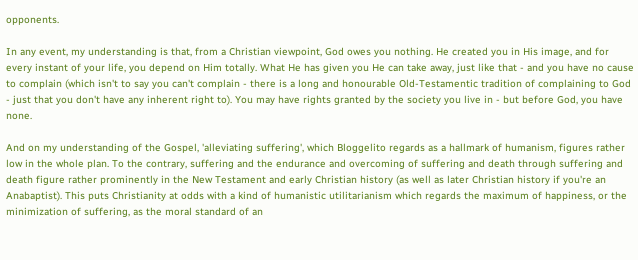opponents.

In any event, my understanding is that, from a Christian viewpoint, God owes you nothing. He created you in His image, and for every instant of your life, you depend on Him totally. What He has given you He can take away, just like that - and you have no cause to complain (which isn't to say you can't complain - there is a long and honourable Old-Testamentic tradition of complaining to God - just that you don't have any inherent right to). You may have rights granted by the society you live in - but before God, you have none.

And on my understanding of the Gospel, 'alleviating suffering', which Bloggelito regards as a hallmark of humanism, figures rather low in the whole plan. To the contrary, suffering and the endurance and overcoming of suffering and death through suffering and death figure rather prominently in the New Testament and early Christian history (as well as later Christian history if you're an Anabaptist). This puts Christianity at odds with a kind of humanistic utilitarianism which regards the maximum of happiness, or the minimization of suffering, as the moral standard of an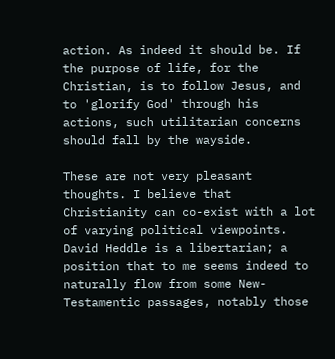action. As indeed it should be. If the purpose of life, for the Christian, is to follow Jesus, and to 'glorify God' through his actions, such utilitarian concerns should fall by the wayside.

These are not very pleasant thoughts. I believe that Christianity can co-exist with a lot of varying political viewpoints. David Heddle is a libertarian; a position that to me seems indeed to naturally flow from some New-Testamentic passages, notably those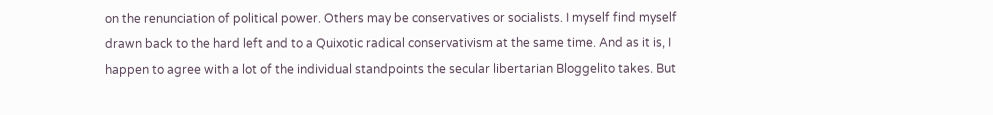on the renunciation of political power. Others may be conservatives or socialists. I myself find myself drawn back to the hard left and to a Quixotic radical conservativism at the same time. And as it is, I happen to agree with a lot of the individual standpoints the secular libertarian Bloggelito takes. But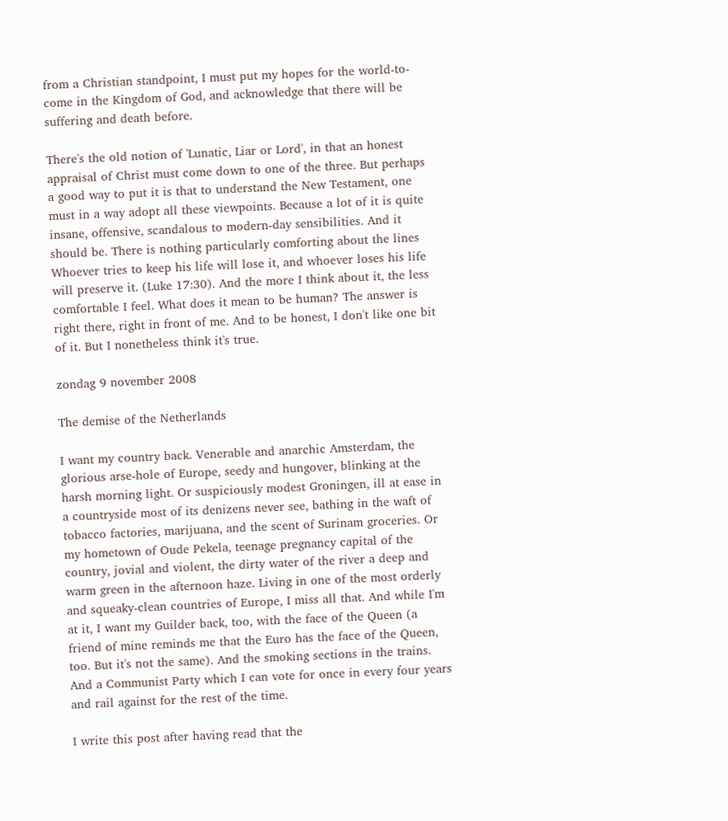from a Christian standpoint, I must put my hopes for the world-to-come in the Kingdom of God, and acknowledge that there will be suffering and death before.

There's the old notion of 'Lunatic, Liar or Lord', in that an honest appraisal of Christ must come down to one of the three. But perhaps a good way to put it is that to understand the New Testament, one must in a way adopt all these viewpoints. Because a lot of it is quite insane, offensive, scandalous to modern-day sensibilities. And it should be. There is nothing particularly comforting about the lines Whoever tries to keep his life will lose it, and whoever loses his life will preserve it. (Luke 17:30). And the more I think about it, the less comfortable I feel. What does it mean to be human? The answer is right there, right in front of me. And to be honest, I don't like one bit of it. But I nonetheless think it's true.

zondag 9 november 2008

The demise of the Netherlands

I want my country back. Venerable and anarchic Amsterdam, the glorious arse-hole of Europe, seedy and hungover, blinking at the harsh morning light. Or suspiciously modest Groningen, ill at ease in a countryside most of its denizens never see, bathing in the waft of tobacco factories, marijuana, and the scent of Surinam groceries. Or my hometown of Oude Pekela, teenage pregnancy capital of the country, jovial and violent, the dirty water of the river a deep and warm green in the afternoon haze. Living in one of the most orderly and squeaky-clean countries of Europe, I miss all that. And while I'm at it, I want my Guilder back, too, with the face of the Queen (a friend of mine reminds me that the Euro has the face of the Queen, too. But it's not the same). And the smoking sections in the trains. And a Communist Party which I can vote for once in every four years and rail against for the rest of the time.

I write this post after having read that the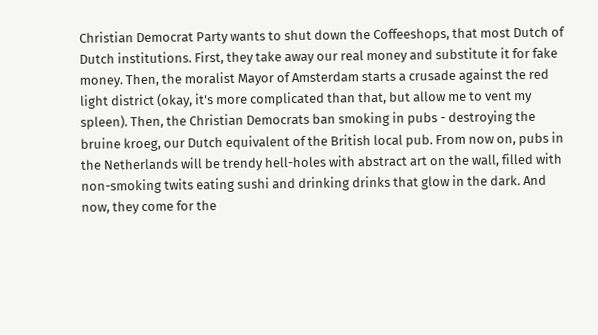Christian Democrat Party wants to shut down the Coffeeshops, that most Dutch of Dutch institutions. First, they take away our real money and substitute it for fake money. Then, the moralist Mayor of Amsterdam starts a crusade against the red light district (okay, it's more complicated than that, but allow me to vent my spleen). Then, the Christian Democrats ban smoking in pubs - destroying the bruine kroeg, our Dutch equivalent of the British local pub. From now on, pubs in the Netherlands will be trendy hell-holes with abstract art on the wall, filled with non-smoking twits eating sushi and drinking drinks that glow in the dark. And now, they come for the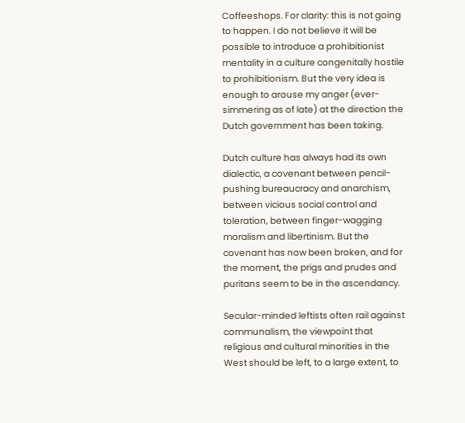Coffeeshops. For clarity: this is not going to happen. I do not believe it will be possible to introduce a prohibitionist mentality in a culture congenitally hostile to prohibitionism. But the very idea is enough to arouse my anger (ever-simmering as of late) at the direction the Dutch government has been taking.

Dutch culture has always had its own dialectic, a covenant between pencil-pushing bureaucracy and anarchism, between vicious social control and toleration, between finger-wagging moralism and libertinism. But the covenant has now been broken, and for the moment, the prigs and prudes and puritans seem to be in the ascendancy.

Secular-minded leftists often rail against communalism, the viewpoint that religious and cultural minorities in the West should be left, to a large extent, to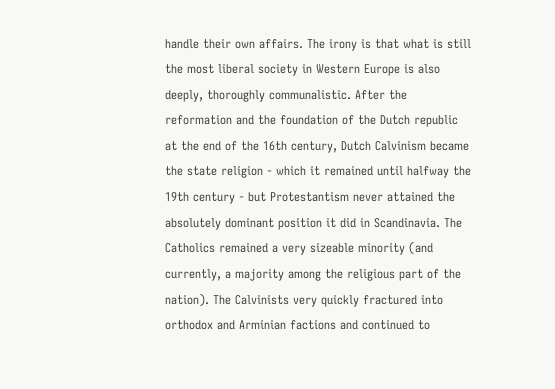handle their own affairs. The irony is that what is still the most liberal society in Western Europe is also deeply, thoroughly communalistic. After the reformation and the foundation of the Dutch republic at the end of the 16th century, Dutch Calvinism became the state religion - which it remained until halfway the 19th century - but Protestantism never attained the absolutely dominant position it did in Scandinavia. The Catholics remained a very sizeable minority (and currently, a majority among the religious part of the nation). The Calvinists very quickly fractured into orthodox and Arminian factions and continued to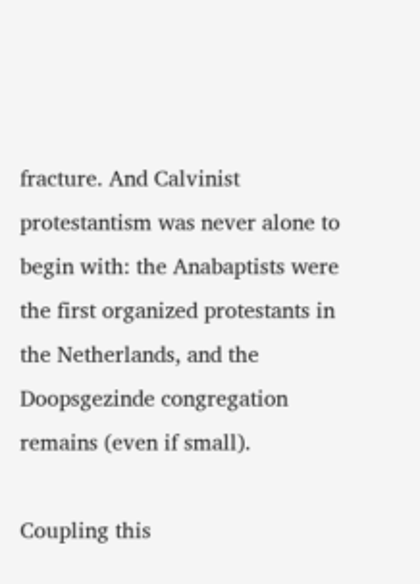fracture. And Calvinist protestantism was never alone to begin with: the Anabaptists were the first organized protestants in the Netherlands, and the Doopsgezinde congregation remains (even if small).

Coupling this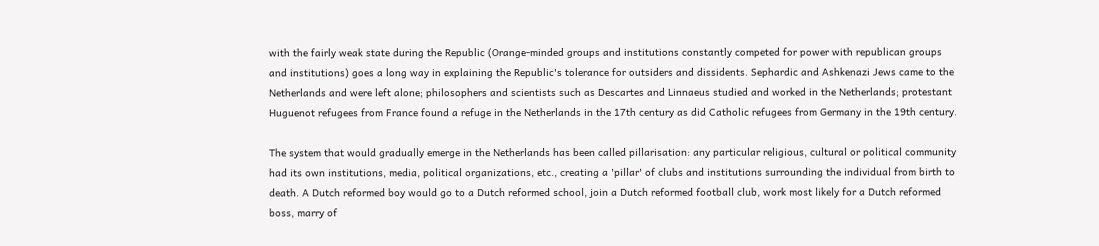with the fairly weak state during the Republic (Orange-minded groups and institutions constantly competed for power with republican groups and institutions) goes a long way in explaining the Republic's tolerance for outsiders and dissidents. Sephardic and Ashkenazi Jews came to the Netherlands and were left alone; philosophers and scientists such as Descartes and Linnaeus studied and worked in the Netherlands; protestant Huguenot refugees from France found a refuge in the Netherlands in the 17th century as did Catholic refugees from Germany in the 19th century.

The system that would gradually emerge in the Netherlands has been called pillarisation: any particular religious, cultural or political community had its own institutions, media, political organizations, etc., creating a 'pillar' of clubs and institutions surrounding the individual from birth to death. A Dutch reformed boy would go to a Dutch reformed school, join a Dutch reformed football club, work most likely for a Dutch reformed boss, marry of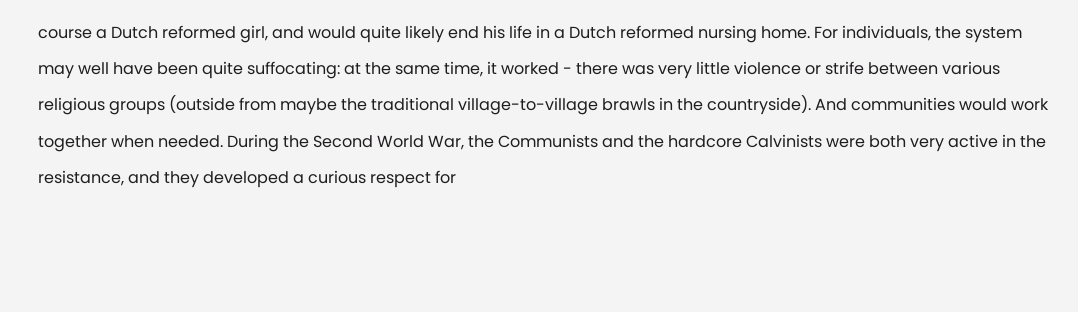course a Dutch reformed girl, and would quite likely end his life in a Dutch reformed nursing home. For individuals, the system may well have been quite suffocating: at the same time, it worked - there was very little violence or strife between various religious groups (outside from maybe the traditional village-to-village brawls in the countryside). And communities would work together when needed. During the Second World War, the Communists and the hardcore Calvinists were both very active in the resistance, and they developed a curious respect for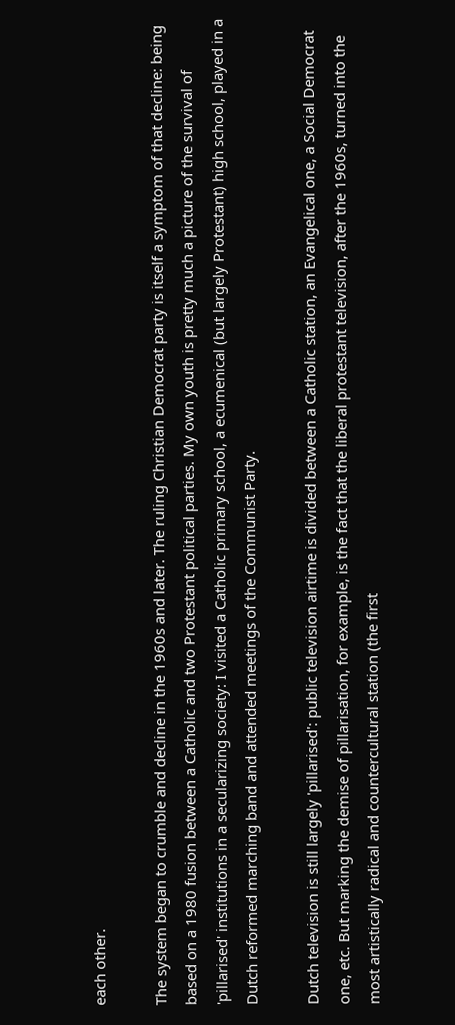each other.

The system began to crumble and decline in the 1960s and later. The ruling Christian Democrat party is itself a symptom of that decline: being based on a 1980 fusion between a Catholic and two Protestant political parties. My own youth is pretty much a picture of the survival of 'pillarised' institutions in a secularizing society: I visited a Catholic primary school, a ecumenical (but largely Protestant) high school, played in a Dutch reformed marching band and attended meetings of the Communist Party.

Dutch television is still largely 'pillarised': public television airtime is divided between a Catholic station, an Evangelical one, a Social Democrat one, etc. But marking the demise of pillarisation, for example, is the fact that the liberal protestant television, after the 1960s, turned into the most artistically radical and countercultural station (the first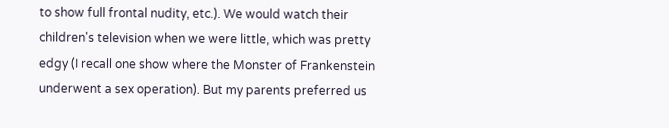to show full frontal nudity, etc.). We would watch their children's television when we were little, which was pretty edgy (I recall one show where the Monster of Frankenstein underwent a sex operation). But my parents preferred us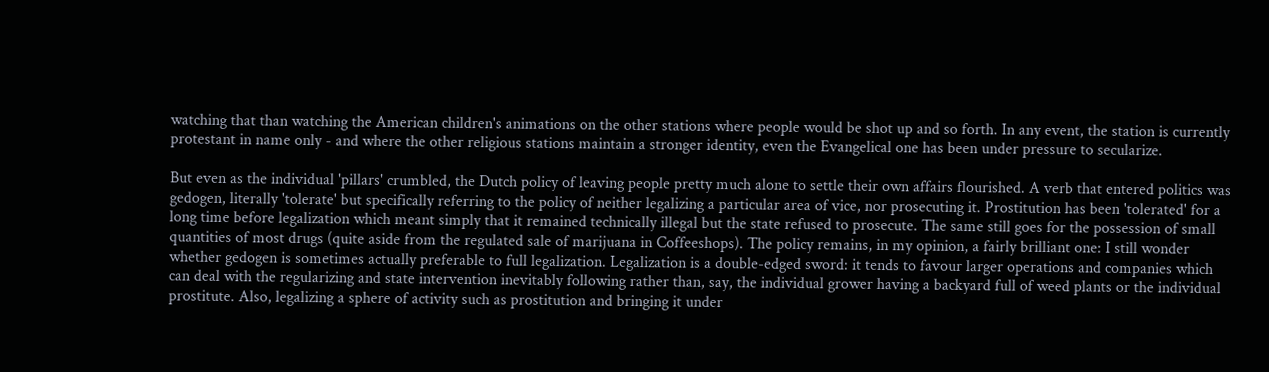watching that than watching the American children's animations on the other stations where people would be shot up and so forth. In any event, the station is currently protestant in name only - and where the other religious stations maintain a stronger identity, even the Evangelical one has been under pressure to secularize.

But even as the individual 'pillars' crumbled, the Dutch policy of leaving people pretty much alone to settle their own affairs flourished. A verb that entered politics was gedogen, literally 'tolerate' but specifically referring to the policy of neither legalizing a particular area of vice, nor prosecuting it. Prostitution has been 'tolerated' for a long time before legalization which meant simply that it remained technically illegal but the state refused to prosecute. The same still goes for the possession of small quantities of most drugs (quite aside from the regulated sale of marijuana in Coffeeshops). The policy remains, in my opinion, a fairly brilliant one: I still wonder whether gedogen is sometimes actually preferable to full legalization. Legalization is a double-edged sword: it tends to favour larger operations and companies which can deal with the regularizing and state intervention inevitably following rather than, say, the individual grower having a backyard full of weed plants or the individual prostitute. Also, legalizing a sphere of activity such as prostitution and bringing it under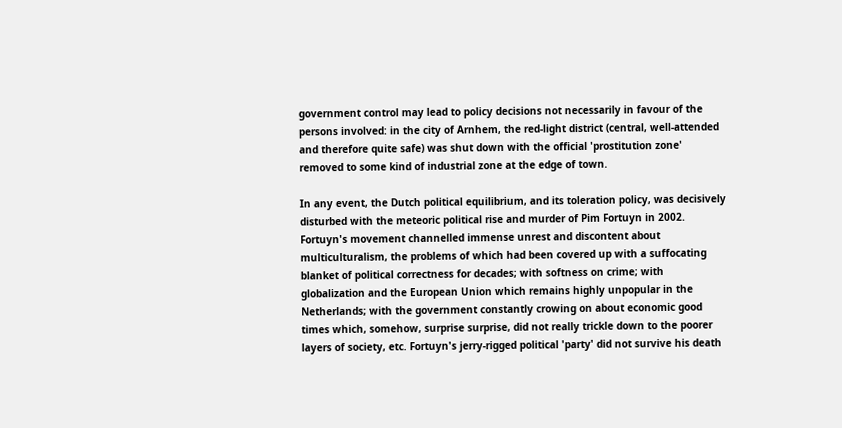government control may lead to policy decisions not necessarily in favour of the persons involved: in the city of Arnhem, the red-light district (central, well-attended and therefore quite safe) was shut down with the official 'prostitution zone' removed to some kind of industrial zone at the edge of town.

In any event, the Dutch political equilibrium, and its toleration policy, was decisively disturbed with the meteoric political rise and murder of Pim Fortuyn in 2002. Fortuyn's movement channelled immense unrest and discontent about multiculturalism, the problems of which had been covered up with a suffocating blanket of political correctness for decades; with softness on crime; with globalization and the European Union which remains highly unpopular in the Netherlands; with the government constantly crowing on about economic good times which, somehow, surprise surprise, did not really trickle down to the poorer layers of society, etc. Fortuyn's jerry-rigged political 'party' did not survive his death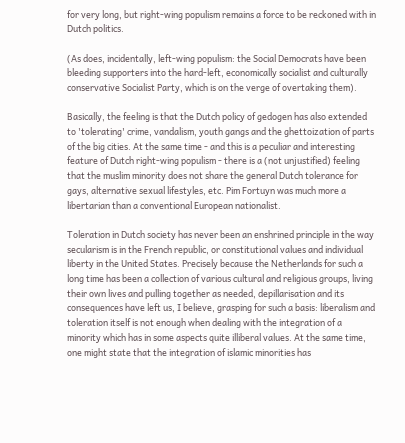for very long, but right-wing populism remains a force to be reckoned with in Dutch politics.

(As does, incidentally, left-wing populism: the Social Democrats have been bleeding supporters into the hard-left, economically socialist and culturally conservative Socialist Party, which is on the verge of overtaking them).

Basically, the feeling is that the Dutch policy of gedogen has also extended to 'tolerating' crime, vandalism, youth gangs and the ghettoization of parts of the big cities. At the same time - and this is a peculiar and interesting feature of Dutch right-wing populism - there is a (not unjustified) feeling that the muslim minority does not share the general Dutch tolerance for gays, alternative sexual lifestyles, etc. Pim Fortuyn was much more a libertarian than a conventional European nationalist.

Toleration in Dutch society has never been an enshrined principle in the way secularism is in the French republic, or constitutional values and individual liberty in the United States. Precisely because the Netherlands for such a long time has been a collection of various cultural and religious groups, living their own lives and pulling together as needed, depillarisation and its consequences have left us, I believe, grasping for such a basis: liberalism and toleration itself is not enough when dealing with the integration of a minority which has in some aspects quite illiberal values. At the same time, one might state that the integration of islamic minorities has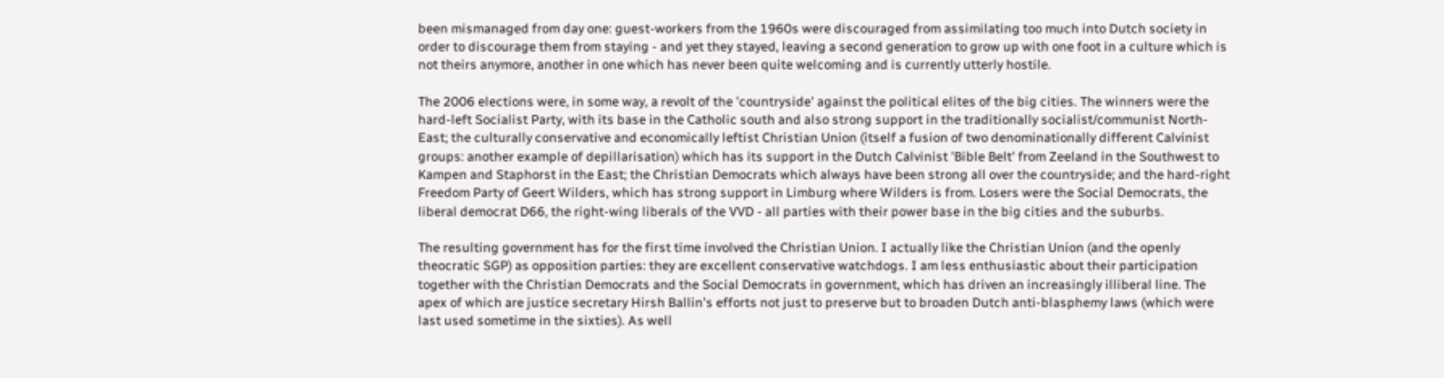been mismanaged from day one: guest-workers from the 1960s were discouraged from assimilating too much into Dutch society in order to discourage them from staying - and yet they stayed, leaving a second generation to grow up with one foot in a culture which is not theirs anymore, another in one which has never been quite welcoming and is currently utterly hostile.

The 2006 elections were, in some way, a revolt of the 'countryside' against the political elites of the big cities. The winners were the hard-left Socialist Party, with its base in the Catholic south and also strong support in the traditionally socialist/communist North-East; the culturally conservative and economically leftist Christian Union (itself a fusion of two denominationally different Calvinist groups: another example of depillarisation) which has its support in the Dutch Calvinist 'Bible Belt' from Zeeland in the Southwest to Kampen and Staphorst in the East; the Christian Democrats which always have been strong all over the countryside; and the hard-right Freedom Party of Geert Wilders, which has strong support in Limburg where Wilders is from. Losers were the Social Democrats, the liberal democrat D66, the right-wing liberals of the VVD - all parties with their power base in the big cities and the suburbs.

The resulting government has for the first time involved the Christian Union. I actually like the Christian Union (and the openly theocratic SGP) as opposition parties: they are excellent conservative watchdogs. I am less enthusiastic about their participation together with the Christian Democrats and the Social Democrats in government, which has driven an increasingly illiberal line. The apex of which are justice secretary Hirsh Ballin's efforts not just to preserve but to broaden Dutch anti-blasphemy laws (which were last used sometime in the sixties). As well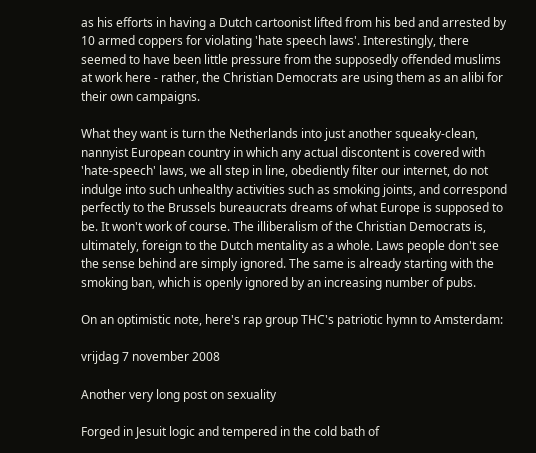as his efforts in having a Dutch cartoonist lifted from his bed and arrested by 10 armed coppers for violating 'hate speech laws'. Interestingly, there seemed to have been little pressure from the supposedly offended muslims at work here - rather, the Christian Democrats are using them as an alibi for their own campaigns.

What they want is turn the Netherlands into just another squeaky-clean, nannyist European country in which any actual discontent is covered with 'hate-speech' laws, we all step in line, obediently filter our internet, do not indulge into such unhealthy activities such as smoking joints, and correspond perfectly to the Brussels bureaucrats dreams of what Europe is supposed to be. It won't work of course. The illiberalism of the Christian Democrats is, ultimately, foreign to the Dutch mentality as a whole. Laws people don't see the sense behind are simply ignored. The same is already starting with the smoking ban, which is openly ignored by an increasing number of pubs.

On an optimistic note, here's rap group THC's patriotic hymn to Amsterdam:

vrijdag 7 november 2008

Another very long post on sexuality

Forged in Jesuit logic and tempered in the cold bath of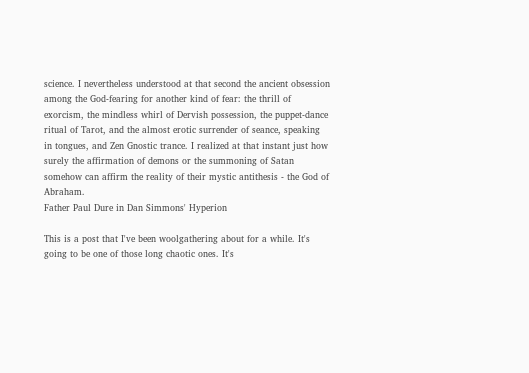science. I nevertheless understood at that second the ancient obsession among the God-fearing for another kind of fear: the thrill of exorcism, the mindless whirl of Dervish possession, the puppet-dance ritual of Tarot, and the almost erotic surrender of seance, speaking in tongues, and Zen Gnostic trance. I realized at that instant just how surely the affirmation of demons or the summoning of Satan somehow can affirm the reality of their mystic antithesis - the God of Abraham.
Father Paul Dure in Dan Simmons' Hyperion

This is a post that I've been woolgathering about for a while. It's going to be one of those long chaotic ones. It's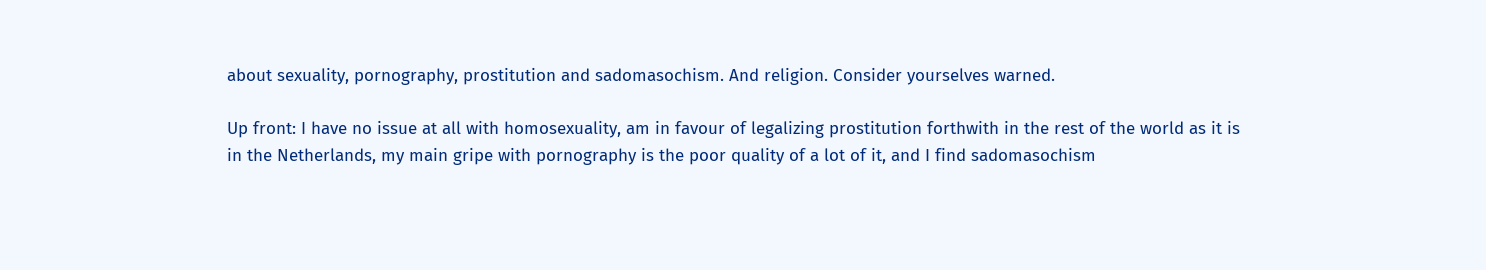about sexuality, pornography, prostitution and sadomasochism. And religion. Consider yourselves warned.

Up front: I have no issue at all with homosexuality, am in favour of legalizing prostitution forthwith in the rest of the world as it is in the Netherlands, my main gripe with pornography is the poor quality of a lot of it, and I find sadomasochism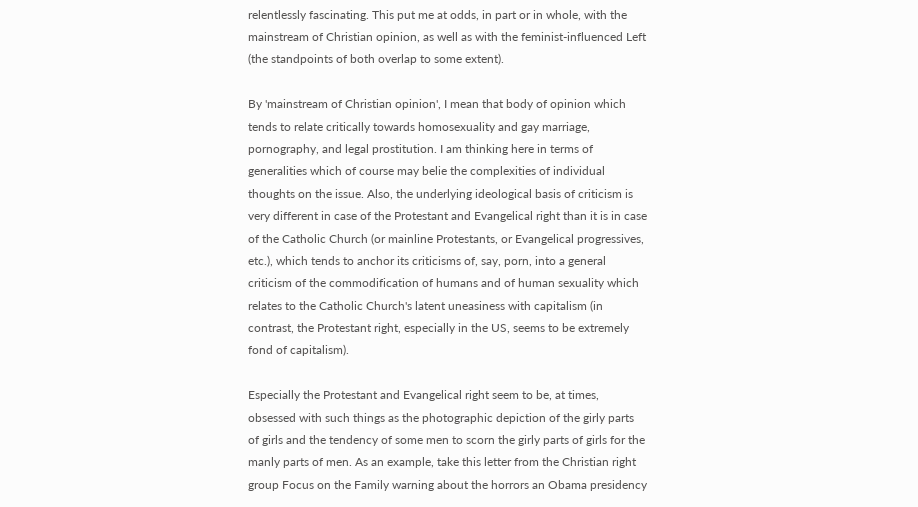relentlessly fascinating. This put me at odds, in part or in whole, with the mainstream of Christian opinion, as well as with the feminist-influenced Left (the standpoints of both overlap to some extent).

By 'mainstream of Christian opinion', I mean that body of opinion which tends to relate critically towards homosexuality and gay marriage, pornography, and legal prostitution. I am thinking here in terms of generalities which of course may belie the complexities of individual thoughts on the issue. Also, the underlying ideological basis of criticism is very different in case of the Protestant and Evangelical right than it is in case of the Catholic Church (or mainline Protestants, or Evangelical progressives, etc.), which tends to anchor its criticisms of, say, porn, into a general criticism of the commodification of humans and of human sexuality which relates to the Catholic Church's latent uneasiness with capitalism (in contrast, the Protestant right, especially in the US, seems to be extremely fond of capitalism).

Especially the Protestant and Evangelical right seem to be, at times, obsessed with such things as the photographic depiction of the girly parts of girls and the tendency of some men to scorn the girly parts of girls for the manly parts of men. As an example, take this letter from the Christian right group Focus on the Family warning about the horrors an Obama presidency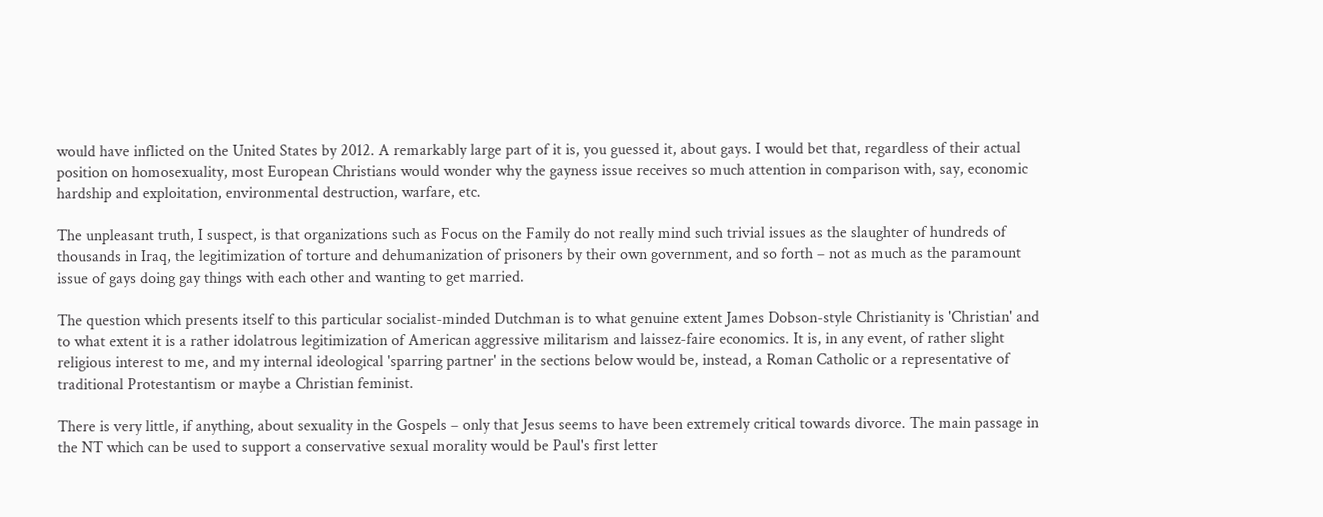would have inflicted on the United States by 2012. A remarkably large part of it is, you guessed it, about gays. I would bet that, regardless of their actual position on homosexuality, most European Christians would wonder why the gayness issue receives so much attention in comparison with, say, economic hardship and exploitation, environmental destruction, warfare, etc.

The unpleasant truth, I suspect, is that organizations such as Focus on the Family do not really mind such trivial issues as the slaughter of hundreds of thousands in Iraq, the legitimization of torture and dehumanization of prisoners by their own government, and so forth – not as much as the paramount issue of gays doing gay things with each other and wanting to get married.

The question which presents itself to this particular socialist-minded Dutchman is to what genuine extent James Dobson-style Christianity is 'Christian' and to what extent it is a rather idolatrous legitimization of American aggressive militarism and laissez-faire economics. It is, in any event, of rather slight religious interest to me, and my internal ideological 'sparring partner' in the sections below would be, instead, a Roman Catholic or a representative of traditional Protestantism or maybe a Christian feminist.

There is very little, if anything, about sexuality in the Gospels – only that Jesus seems to have been extremely critical towards divorce. The main passage in the NT which can be used to support a conservative sexual morality would be Paul's first letter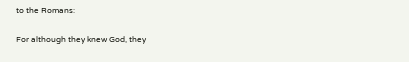to the Romans:

For although they knew God, they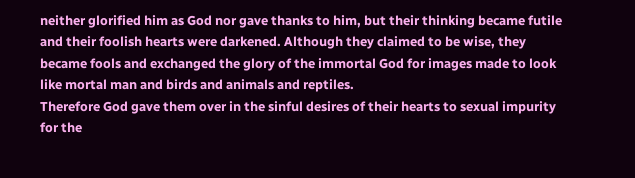neither glorified him as God nor gave thanks to him, but their thinking became futile and their foolish hearts were darkened. Although they claimed to be wise, they became fools and exchanged the glory of the immortal God for images made to look like mortal man and birds and animals and reptiles.
Therefore God gave them over in the sinful desires of their hearts to sexual impurity for the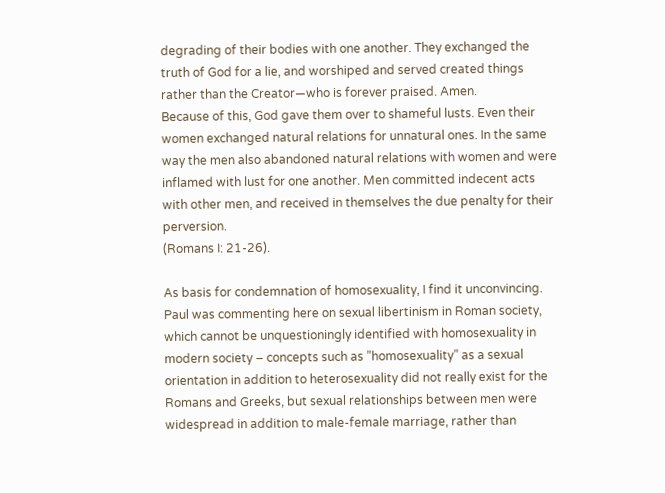degrading of their bodies with one another. They exchanged the truth of God for a lie, and worshiped and served created things rather than the Creator—who is forever praised. Amen.
Because of this, God gave them over to shameful lusts. Even their women exchanged natural relations for unnatural ones. In the same way the men also abandoned natural relations with women and were inflamed with lust for one another. Men committed indecent acts with other men, and received in themselves the due penalty for their perversion.
(Romans I: 21-26).

As basis for condemnation of homosexuality, I find it unconvincing. Paul was commenting here on sexual libertinism in Roman society, which cannot be unquestioningly identified with homosexuality in modern society – concepts such as ”homosexuality” as a sexual orientation in addition to heterosexuality did not really exist for the Romans and Greeks, but sexual relationships between men were widespread in addition to male-female marriage, rather than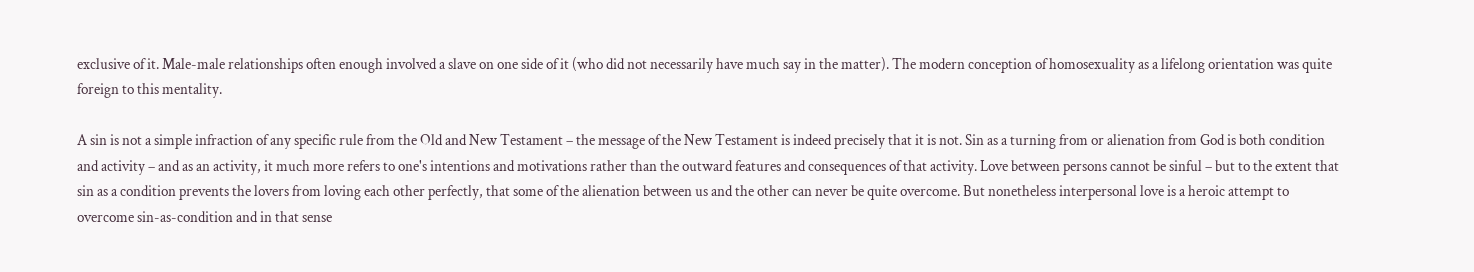exclusive of it. Male-male relationships often enough involved a slave on one side of it (who did not necessarily have much say in the matter). The modern conception of homosexuality as a lifelong orientation was quite foreign to this mentality.

A sin is not a simple infraction of any specific rule from the Old and New Testament – the message of the New Testament is indeed precisely that it is not. Sin as a turning from or alienation from God is both condition and activity – and as an activity, it much more refers to one's intentions and motivations rather than the outward features and consequences of that activity. Love between persons cannot be sinful – but to the extent that sin as a condition prevents the lovers from loving each other perfectly, that some of the alienation between us and the other can never be quite overcome. But nonetheless interpersonal love is a heroic attempt to overcome sin-as-condition and in that sense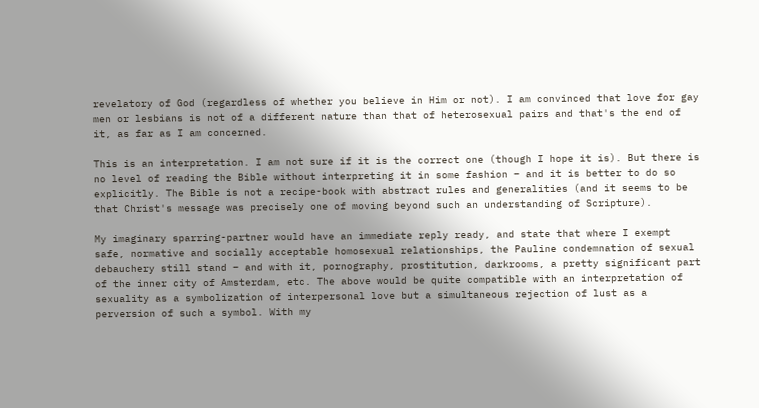revelatory of God (regardless of whether you believe in Him or not). I am convinced that love for gay men or lesbians is not of a different nature than that of heterosexual pairs and that's the end of it, as far as I am concerned.

This is an interpretation. I am not sure if it is the correct one (though I hope it is). But there is no level of reading the Bible without interpreting it in some fashion – and it is better to do so explicitly. The Bible is not a recipe-book with abstract rules and generalities (and it seems to be that Christ's message was precisely one of moving beyond such an understanding of Scripture).

My imaginary sparring-partner would have an immediate reply ready, and state that where I exempt safe, normative and socially acceptable homosexual relationships, the Pauline condemnation of sexual debauchery still stand – and with it, pornography, prostitution, darkrooms, a pretty significant part of the inner city of Amsterdam, etc. The above would be quite compatible with an interpretation of sexuality as a symbolization of interpersonal love but a simultaneous rejection of lust as a perversion of such a symbol. With my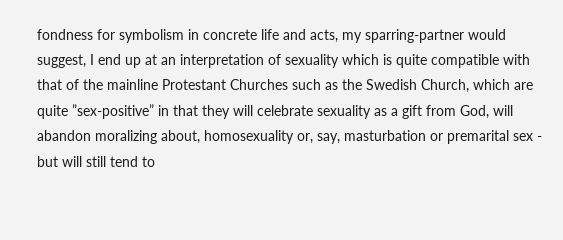fondness for symbolism in concrete life and acts, my sparring-partner would suggest, I end up at an interpretation of sexuality which is quite compatible with that of the mainline Protestant Churches such as the Swedish Church, which are quite ”sex-positive” in that they will celebrate sexuality as a gift from God, will abandon moralizing about, homosexuality or, say, masturbation or premarital sex - but will still tend to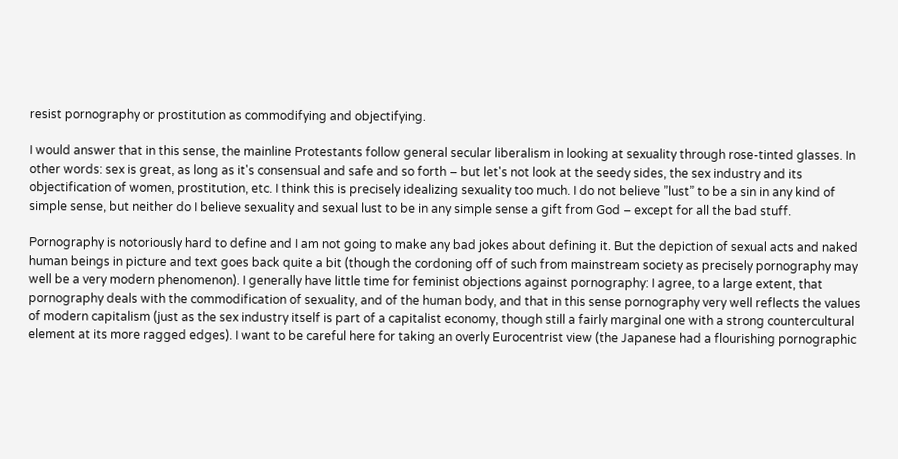resist pornography or prostitution as commodifying and objectifying.

I would answer that in this sense, the mainline Protestants follow general secular liberalism in looking at sexuality through rose-tinted glasses. In other words: sex is great, as long as it's consensual and safe and so forth – but let's not look at the seedy sides, the sex industry and its objectification of women, prostitution, etc. I think this is precisely idealizing sexuality too much. I do not believe ”lust” to be a sin in any kind of simple sense, but neither do I believe sexuality and sexual lust to be in any simple sense a gift from God – except for all the bad stuff.

Pornography is notoriously hard to define and I am not going to make any bad jokes about defining it. But the depiction of sexual acts and naked human beings in picture and text goes back quite a bit (though the cordoning off of such from mainstream society as precisely pornography may well be a very modern phenomenon). I generally have little time for feminist objections against pornography: I agree, to a large extent, that pornography deals with the commodification of sexuality, and of the human body, and that in this sense pornography very well reflects the values of modern capitalism (just as the sex industry itself is part of a capitalist economy, though still a fairly marginal one with a strong countercultural element at its more ragged edges). I want to be careful here for taking an overly Eurocentrist view (the Japanese had a flourishing pornographic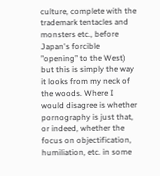culture, complete with the trademark tentacles and monsters etc., before Japan's forcible ”opening” to the West) but this is simply the way it looks from my neck of the woods. Where I would disagree is whether pornography is just that, or indeed, whether the focus on objectification, humiliation, etc. in some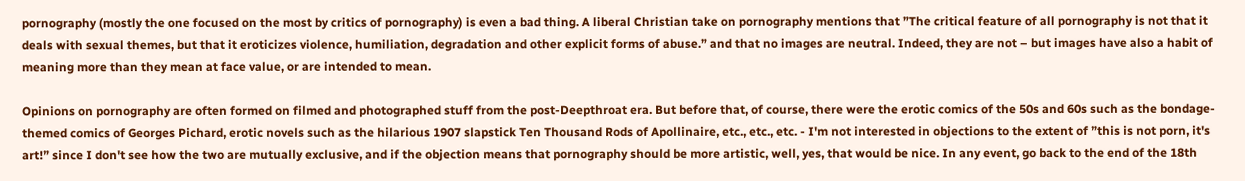pornography (mostly the one focused on the most by critics of pornography) is even a bad thing. A liberal Christian take on pornography mentions that ”The critical feature of all pornography is not that it deals with sexual themes, but that it eroticizes violence, humiliation, degradation and other explicit forms of abuse.” and that no images are neutral. Indeed, they are not – but images have also a habit of meaning more than they mean at face value, or are intended to mean.

Opinions on pornography are often formed on filmed and photographed stuff from the post-Deepthroat era. But before that, of course, there were the erotic comics of the 50s and 60s such as the bondage-themed comics of Georges Pichard, erotic novels such as the hilarious 1907 slapstick Ten Thousand Rods of Apollinaire, etc., etc., etc. - I'm not interested in objections to the extent of ”this is not porn, it's art!” since I don't see how the two are mutually exclusive, and if the objection means that pornography should be more artistic, well, yes, that would be nice. In any event, go back to the end of the 18th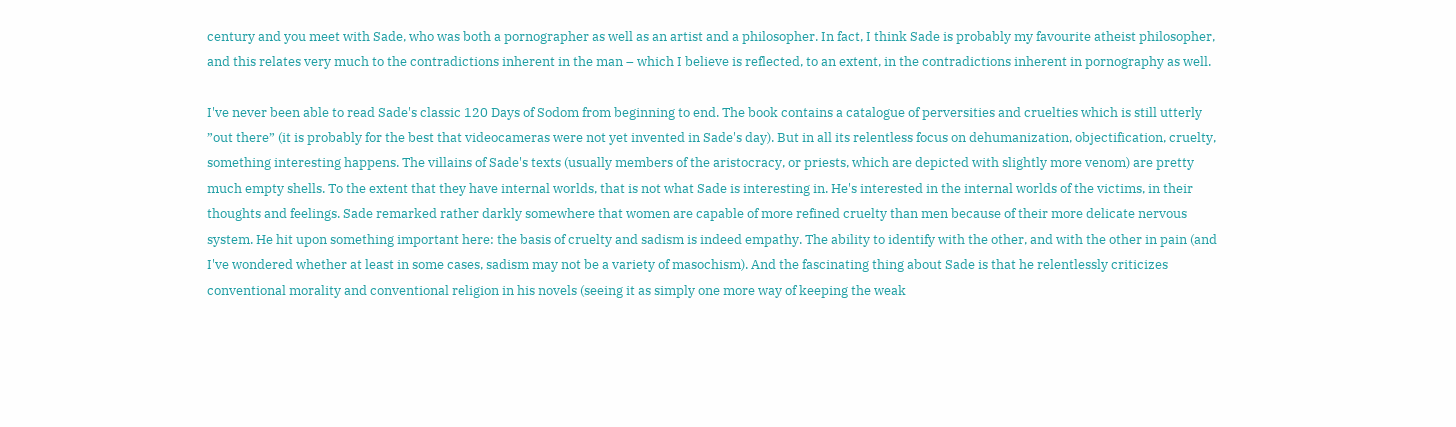century and you meet with Sade, who was both a pornographer as well as an artist and a philosopher. In fact, I think Sade is probably my favourite atheist philosopher, and this relates very much to the contradictions inherent in the man – which I believe is reflected, to an extent, in the contradictions inherent in pornography as well.

I've never been able to read Sade's classic 120 Days of Sodom from beginning to end. The book contains a catalogue of perversities and cruelties which is still utterly ”out there” (it is probably for the best that videocameras were not yet invented in Sade's day). But in all its relentless focus on dehumanization, objectification, cruelty, something interesting happens. The villains of Sade's texts (usually members of the aristocracy, or priests, which are depicted with slightly more venom) are pretty much empty shells. To the extent that they have internal worlds, that is not what Sade is interesting in. He's interested in the internal worlds of the victims, in their thoughts and feelings. Sade remarked rather darkly somewhere that women are capable of more refined cruelty than men because of their more delicate nervous system. He hit upon something important here: the basis of cruelty and sadism is indeed empathy. The ability to identify with the other, and with the other in pain (and I've wondered whether at least in some cases, sadism may not be a variety of masochism). And the fascinating thing about Sade is that he relentlessly criticizes conventional morality and conventional religion in his novels (seeing it as simply one more way of keeping the weak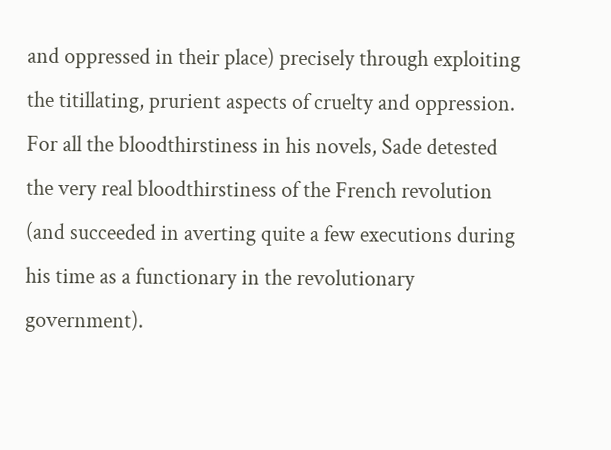and oppressed in their place) precisely through exploiting the titillating, prurient aspects of cruelty and oppression. For all the bloodthirstiness in his novels, Sade detested the very real bloodthirstiness of the French revolution (and succeeded in averting quite a few executions during his time as a functionary in the revolutionary government).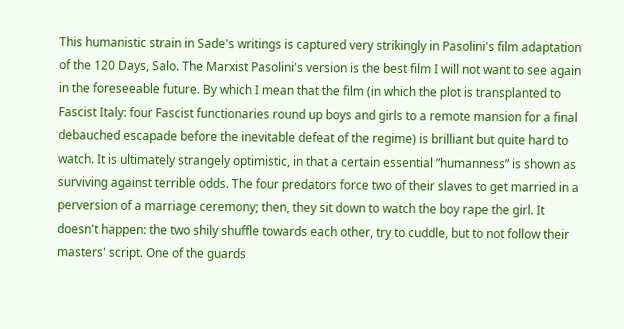This humanistic strain in Sade's writings is captured very strikingly in Pasolini's film adaptation of the 120 Days, Salo. The Marxist Pasolini's version is the best film I will not want to see again in the foreseeable future. By which I mean that the film (in which the plot is transplanted to Fascist Italy: four Fascist functionaries round up boys and girls to a remote mansion for a final debauched escapade before the inevitable defeat of the regime) is brilliant but quite hard to watch. It is ultimately strangely optimistic, in that a certain essential ”humanness” is shown as surviving against terrible odds. The four predators force two of their slaves to get married in a perversion of a marriage ceremony; then, they sit down to watch the boy rape the girl. It doesn't happen: the two shily shuffle towards each other, try to cuddle, but to not follow their masters' script. One of the guards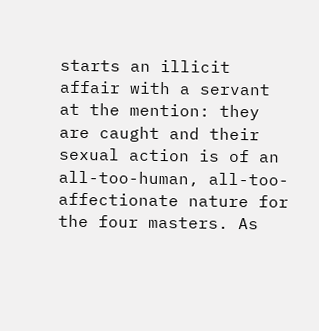starts an illicit affair with a servant at the mention: they are caught and their sexual action is of an all-too-human, all-too-affectionate nature for the four masters. As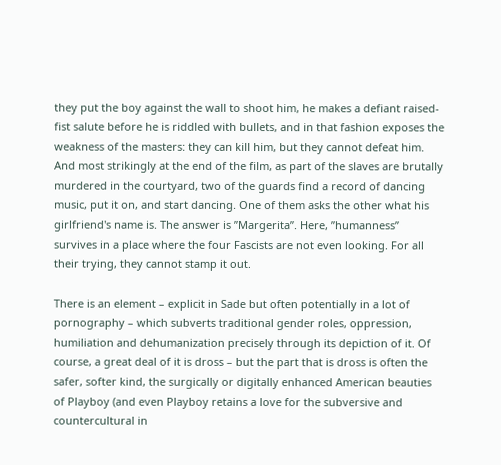they put the boy against the wall to shoot him, he makes a defiant raised-fist salute before he is riddled with bullets, and in that fashion exposes the weakness of the masters: they can kill him, but they cannot defeat him. And most strikingly at the end of the film, as part of the slaves are brutally murdered in the courtyard, two of the guards find a record of dancing music, put it on, and start dancing. One of them asks the other what his girlfriend's name is. The answer is ”Margerita”. Here, ”humanness” survives in a place where the four Fascists are not even looking. For all their trying, they cannot stamp it out.

There is an element – explicit in Sade but often potentially in a lot of pornography – which subverts traditional gender roles, oppression, humiliation and dehumanization precisely through its depiction of it. Of course, a great deal of it is dross – but the part that is dross is often the safer, softer kind, the surgically or digitally enhanced American beauties of Playboy (and even Playboy retains a love for the subversive and countercultural in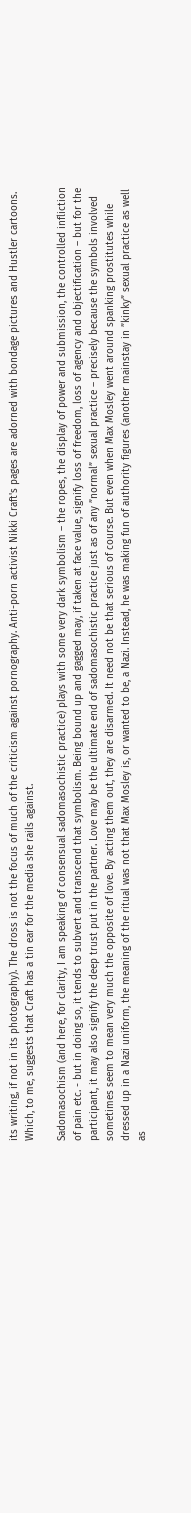its writing, if not in its photography). The dross is not the focus of much of the criticism against pornography. Anti-porn activist Nikki Craft's pages are adorned with bondage pictures and Hustler cartoons. Which, to me, suggests that Craft has a tin ear for the media she rails against.

Sadomasochism (and here, for clarity, I am speaking of consensual sadomasochistic practice) plays with some very dark symbolism – the ropes, the display of power and submission, the controlled infliction of pain etc. - but in doing so, it tends to subvert and transcend that symbolism. Being bound up and gagged may, if taken at face value, signify loss of freedom, loss of agency and objectification – but for the participant, it may also signify the deep trust put in the partner. Love may be the ultimate end of sadomasochistic practice just as of any ”normal” sexual practice – precisely because the symbols involved sometimes seem to mean very much the opposite of love. By acting them out, they are disarmed. It need not be that serious of course. But even when Max Mosley went around spanking prostitutes while dressed up in a Nazi uniform, the meaning of the ritual was not that Max Mosley is, or wanted to be, a Nazi. Instead, he was making fun of authority figures (another mainstay in ”kinky” sexual practice as well as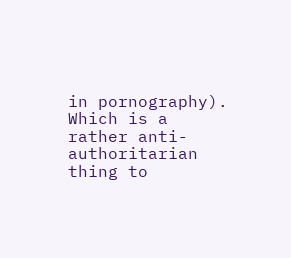in pornography). Which is a rather anti-authoritarian thing to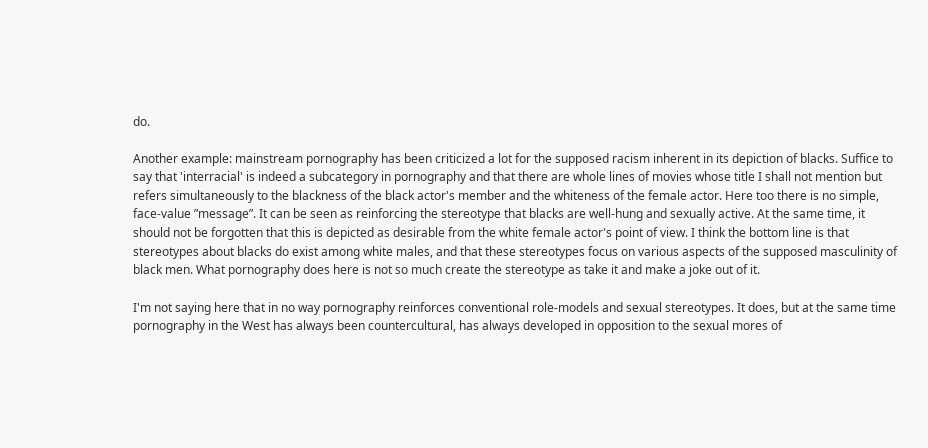do.

Another example: mainstream pornography has been criticized a lot for the supposed racism inherent in its depiction of blacks. Suffice to say that 'interracial' is indeed a subcategory in pornography and that there are whole lines of movies whose title I shall not mention but refers simultaneously to the blackness of the black actor's member and the whiteness of the female actor. Here too there is no simple, face-value ”message”. It can be seen as reinforcing the stereotype that blacks are well-hung and sexually active. At the same time, it should not be forgotten that this is depicted as desirable from the white female actor's point of view. I think the bottom line is that stereotypes about blacks do exist among white males, and that these stereotypes focus on various aspects of the supposed masculinity of black men. What pornography does here is not so much create the stereotype as take it and make a joke out of it.

I'm not saying here that in no way pornography reinforces conventional role-models and sexual stereotypes. It does, but at the same time pornography in the West has always been countercultural, has always developed in opposition to the sexual mores of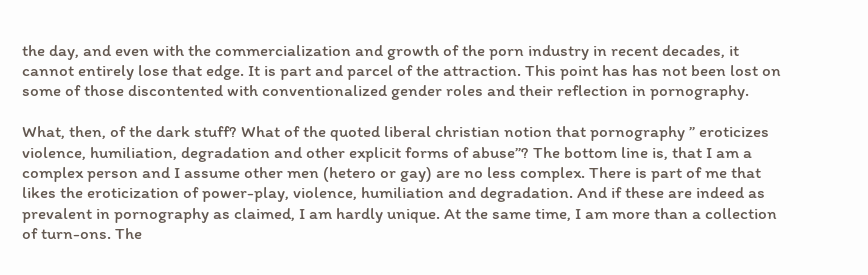the day, and even with the commercialization and growth of the porn industry in recent decades, it cannot entirely lose that edge. It is part and parcel of the attraction. This point has has not been lost on some of those discontented with conventionalized gender roles and their reflection in pornography.

What, then, of the dark stuff? What of the quoted liberal christian notion that pornography ” eroticizes violence, humiliation, degradation and other explicit forms of abuse”? The bottom line is, that I am a complex person and I assume other men (hetero or gay) are no less complex. There is part of me that likes the eroticization of power-play, violence, humiliation and degradation. And if these are indeed as prevalent in pornography as claimed, I am hardly unique. At the same time, I am more than a collection of turn-ons. The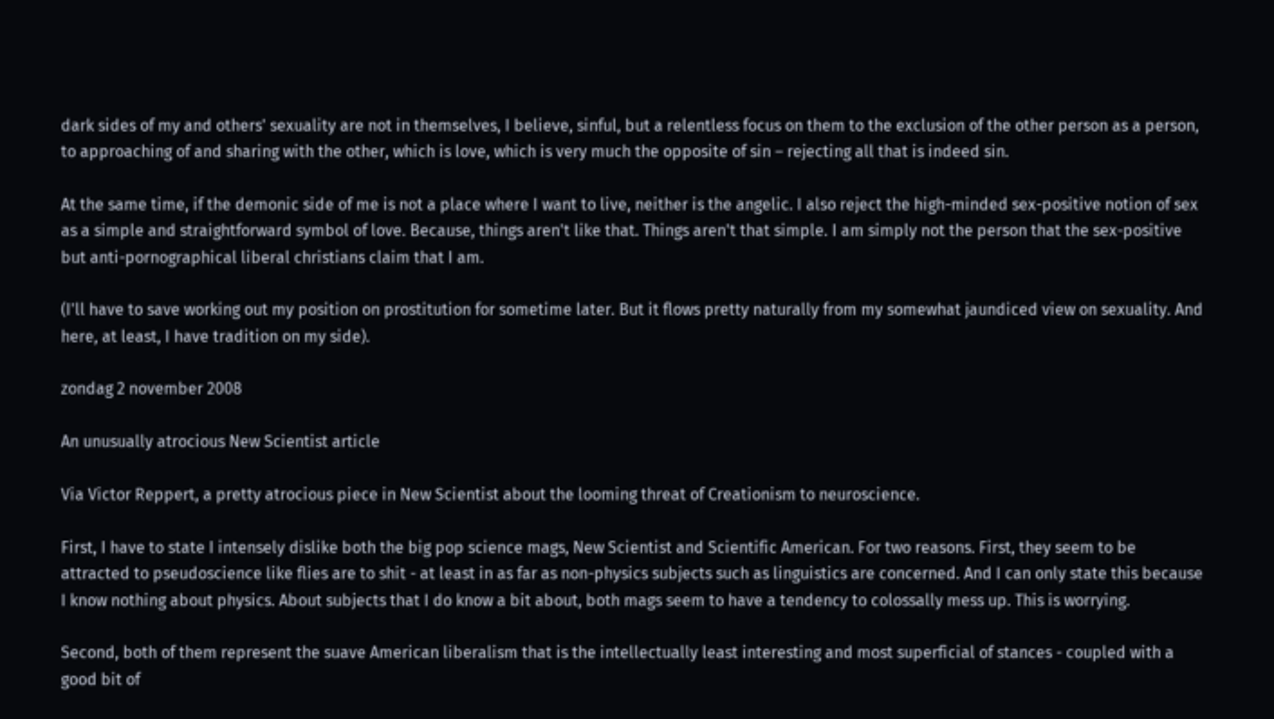dark sides of my and others' sexuality are not in themselves, I believe, sinful, but a relentless focus on them to the exclusion of the other person as a person, to approaching of and sharing with the other, which is love, which is very much the opposite of sin – rejecting all that is indeed sin.

At the same time, if the demonic side of me is not a place where I want to live, neither is the angelic. I also reject the high-minded sex-positive notion of sex as a simple and straightforward symbol of love. Because, things aren't like that. Things aren't that simple. I am simply not the person that the sex-positive but anti-pornographical liberal christians claim that I am.

(I'll have to save working out my position on prostitution for sometime later. But it flows pretty naturally from my somewhat jaundiced view on sexuality. And here, at least, I have tradition on my side).

zondag 2 november 2008

An unusually atrocious New Scientist article

Via Victor Reppert, a pretty atrocious piece in New Scientist about the looming threat of Creationism to neuroscience.

First, I have to state I intensely dislike both the big pop science mags, New Scientist and Scientific American. For two reasons. First, they seem to be attracted to pseudoscience like flies are to shit - at least in as far as non-physics subjects such as linguistics are concerned. And I can only state this because I know nothing about physics. About subjects that I do know a bit about, both mags seem to have a tendency to colossally mess up. This is worrying.

Second, both of them represent the suave American liberalism that is the intellectually least interesting and most superficial of stances - coupled with a good bit of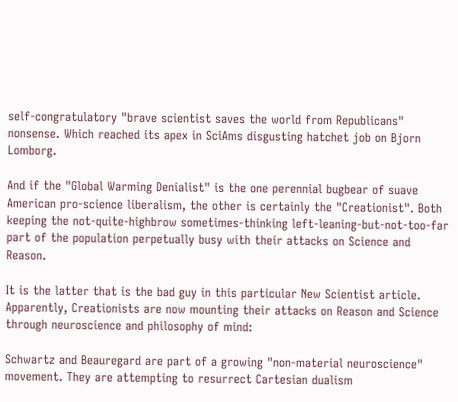self-congratulatory "brave scientist saves the world from Republicans" nonsense. Which reached its apex in SciAms disgusting hatchet job on Bjorn Lomborg.

And if the "Global Warming Denialist" is the one perennial bugbear of suave American pro-science liberalism, the other is certainly the "Creationist". Both keeping the not-quite-highbrow sometimes-thinking left-leaning-but-not-too-far part of the population perpetually busy with their attacks on Science and Reason.

It is the latter that is the bad guy in this particular New Scientist article. Apparently, Creationists are now mounting their attacks on Reason and Science through neuroscience and philosophy of mind:

Schwartz and Beauregard are part of a growing "non-material neuroscience" movement. They are attempting to resurrect Cartesian dualism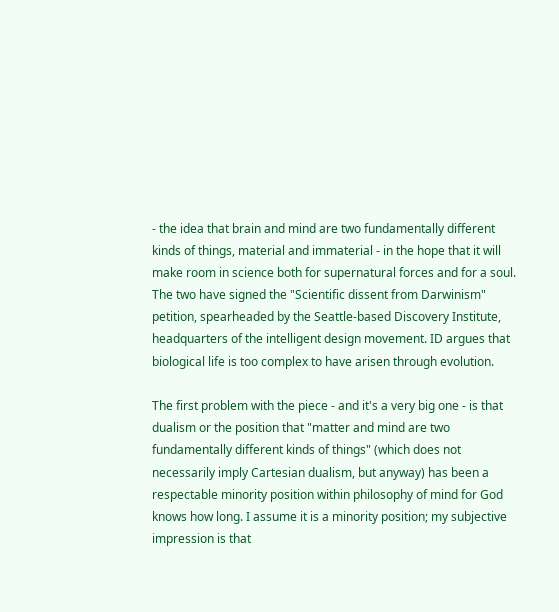- the idea that brain and mind are two fundamentally different kinds of things, material and immaterial - in the hope that it will make room in science both for supernatural forces and for a soul. The two have signed the "Scientific dissent from Darwinism" petition, spearheaded by the Seattle-based Discovery Institute, headquarters of the intelligent design movement. ID argues that biological life is too complex to have arisen through evolution.

The first problem with the piece - and it's a very big one - is that dualism or the position that "matter and mind are two fundamentally different kinds of things" (which does not necessarily imply Cartesian dualism, but anyway) has been a respectable minority position within philosophy of mind for God knows how long. I assume it is a minority position; my subjective impression is that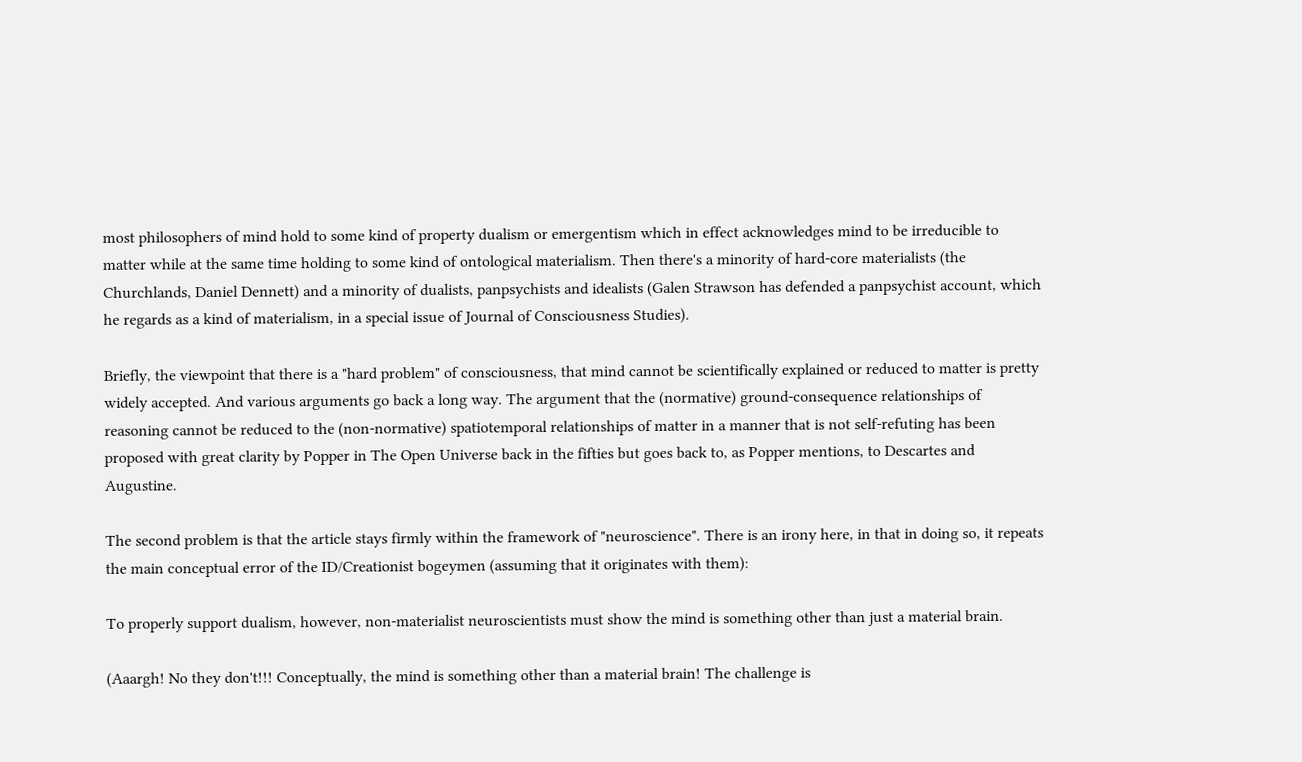most philosophers of mind hold to some kind of property dualism or emergentism which in effect acknowledges mind to be irreducible to matter while at the same time holding to some kind of ontological materialism. Then there's a minority of hard-core materialists (the Churchlands, Daniel Dennett) and a minority of dualists, panpsychists and idealists (Galen Strawson has defended a panpsychist account, which he regards as a kind of materialism, in a special issue of Journal of Consciousness Studies).

Briefly, the viewpoint that there is a "hard problem" of consciousness, that mind cannot be scientifically explained or reduced to matter is pretty widely accepted. And various arguments go back a long way. The argument that the (normative) ground-consequence relationships of reasoning cannot be reduced to the (non-normative) spatiotemporal relationships of matter in a manner that is not self-refuting has been proposed with great clarity by Popper in The Open Universe back in the fifties but goes back to, as Popper mentions, to Descartes and Augustine.

The second problem is that the article stays firmly within the framework of "neuroscience". There is an irony here, in that in doing so, it repeats the main conceptual error of the ID/Creationist bogeymen (assuming that it originates with them):

To properly support dualism, however, non-materialist neuroscientists must show the mind is something other than just a material brain.

(Aaargh! No they don't!!! Conceptually, the mind is something other than a material brain! The challenge is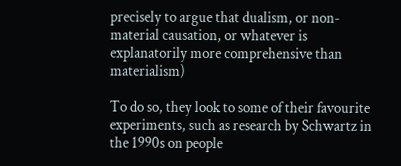precisely to argue that dualism, or non-material causation, or whatever is explanatorily more comprehensive than materialism)

To do so, they look to some of their favourite experiments, such as research by Schwartz in the 1990s on people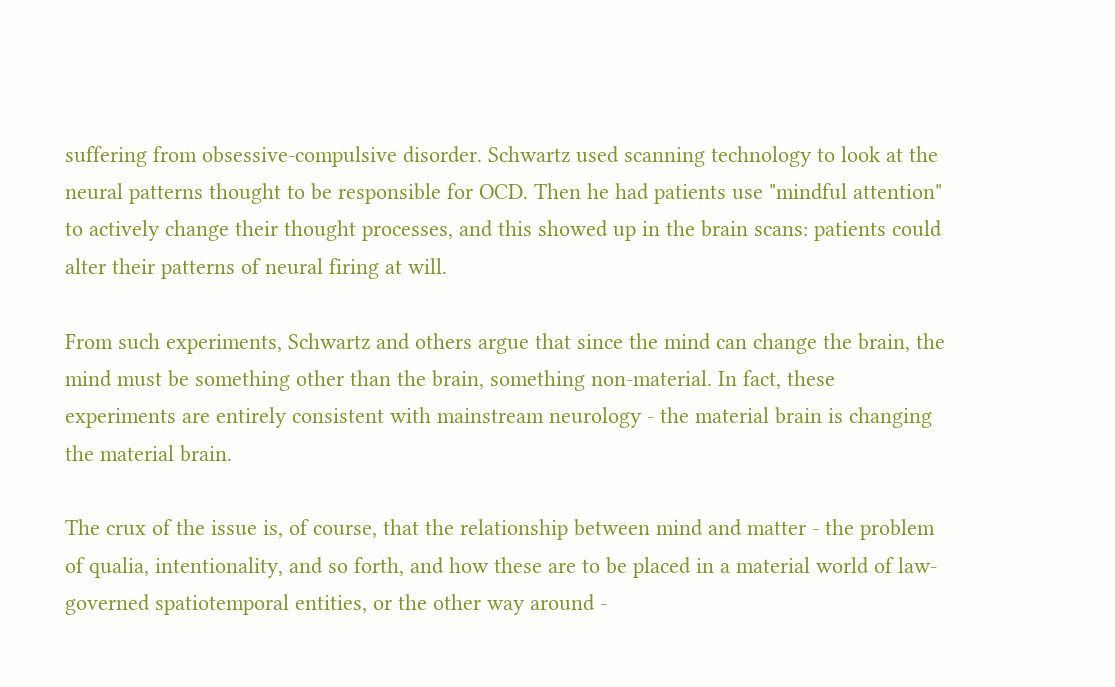suffering from obsessive-compulsive disorder. Schwartz used scanning technology to look at the neural patterns thought to be responsible for OCD. Then he had patients use "mindful attention" to actively change their thought processes, and this showed up in the brain scans: patients could alter their patterns of neural firing at will.

From such experiments, Schwartz and others argue that since the mind can change the brain, the mind must be something other than the brain, something non-material. In fact, these experiments are entirely consistent with mainstream neurology - the material brain is changing the material brain.

The crux of the issue is, of course, that the relationship between mind and matter - the problem of qualia, intentionality, and so forth, and how these are to be placed in a material world of law-governed spatiotemporal entities, or the other way around -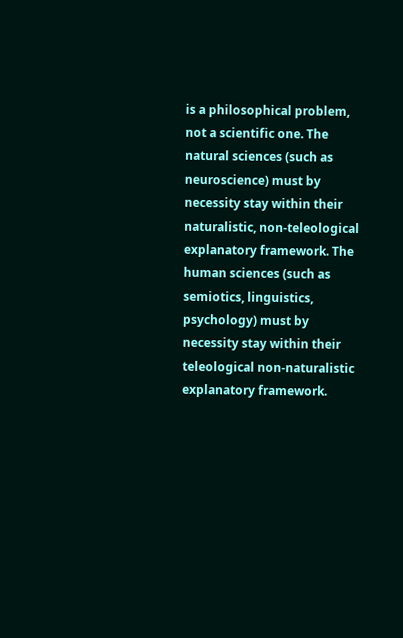is a philosophical problem, not a scientific one. The natural sciences (such as neuroscience) must by necessity stay within their naturalistic, non-teleological explanatory framework. The human sciences (such as semiotics, linguistics, psychology) must by necessity stay within their teleological non-naturalistic explanatory framework.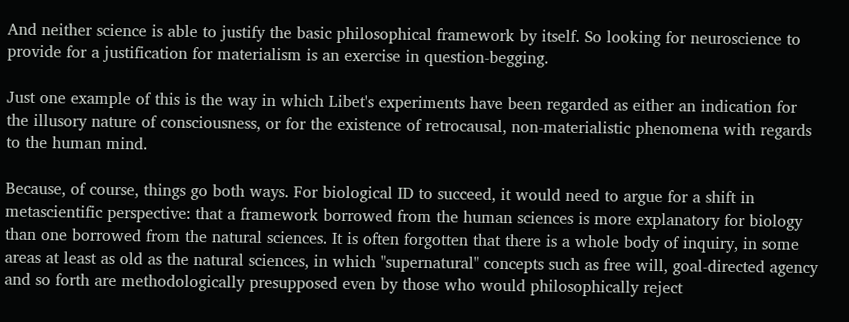And neither science is able to justify the basic philosophical framework by itself. So looking for neuroscience to provide for a justification for materialism is an exercise in question-begging.

Just one example of this is the way in which Libet's experiments have been regarded as either an indication for the illusory nature of consciousness, or for the existence of retrocausal, non-materialistic phenomena with regards to the human mind.

Because, of course, things go both ways. For biological ID to succeed, it would need to argue for a shift in metascientific perspective: that a framework borrowed from the human sciences is more explanatory for biology than one borrowed from the natural sciences. It is often forgotten that there is a whole body of inquiry, in some areas at least as old as the natural sciences, in which "supernatural" concepts such as free will, goal-directed agency and so forth are methodologically presupposed even by those who would philosophically reject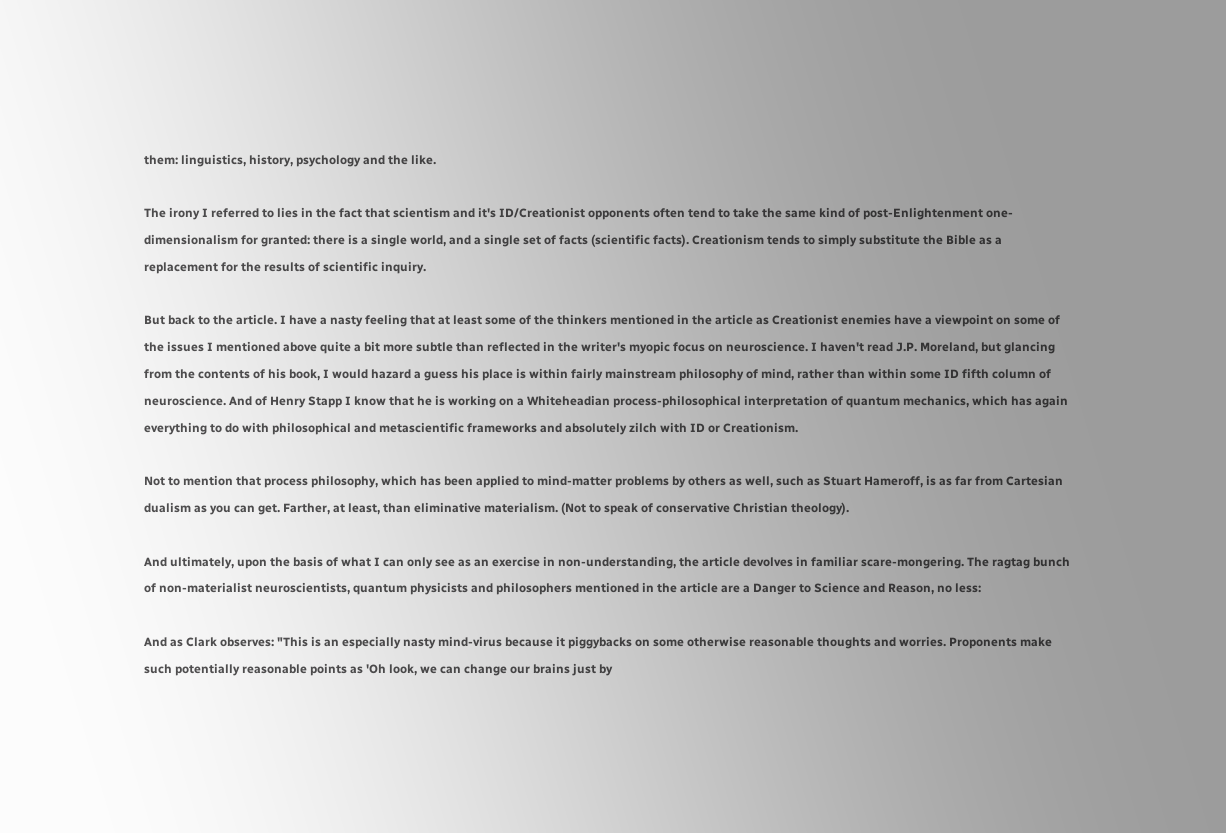them: linguistics, history, psychology and the like.

The irony I referred to lies in the fact that scientism and it's ID/Creationist opponents often tend to take the same kind of post-Enlightenment one-dimensionalism for granted: there is a single world, and a single set of facts (scientific facts). Creationism tends to simply substitute the Bible as a replacement for the results of scientific inquiry.

But back to the article. I have a nasty feeling that at least some of the thinkers mentioned in the article as Creationist enemies have a viewpoint on some of the issues I mentioned above quite a bit more subtle than reflected in the writer's myopic focus on neuroscience. I haven't read J.P. Moreland, but glancing from the contents of his book, I would hazard a guess his place is within fairly mainstream philosophy of mind, rather than within some ID fifth column of neuroscience. And of Henry Stapp I know that he is working on a Whiteheadian process-philosophical interpretation of quantum mechanics, which has again everything to do with philosophical and metascientific frameworks and absolutely zilch with ID or Creationism.

Not to mention that process philosophy, which has been applied to mind-matter problems by others as well, such as Stuart Hameroff, is as far from Cartesian dualism as you can get. Farther, at least, than eliminative materialism. (Not to speak of conservative Christian theology).

And ultimately, upon the basis of what I can only see as an exercise in non-understanding, the article devolves in familiar scare-mongering. The ragtag bunch of non-materialist neuroscientists, quantum physicists and philosophers mentioned in the article are a Danger to Science and Reason, no less:

And as Clark observes: "This is an especially nasty mind-virus because it piggybacks on some otherwise reasonable thoughts and worries. Proponents make such potentially reasonable points as 'Oh look, we can change our brains just by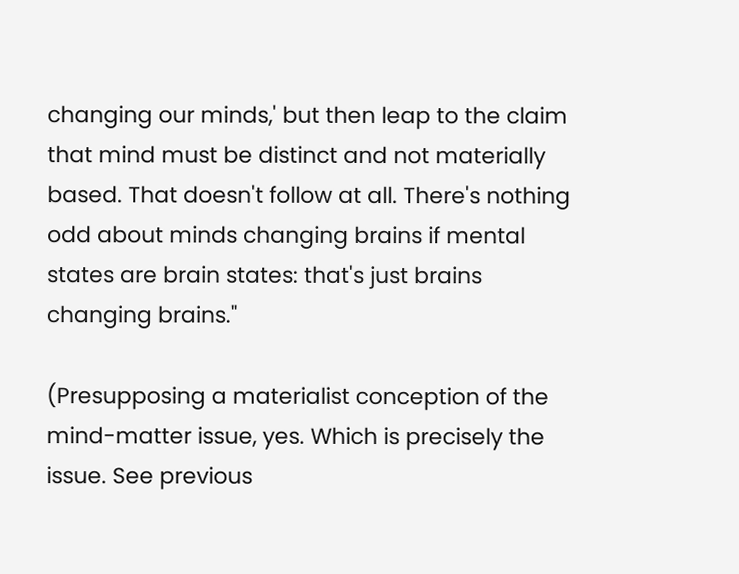changing our minds,' but then leap to the claim that mind must be distinct and not materially based. That doesn't follow at all. There's nothing odd about minds changing brains if mental states are brain states: that's just brains changing brains."

(Presupposing a materialist conception of the mind-matter issue, yes. Which is precisely the issue. See previous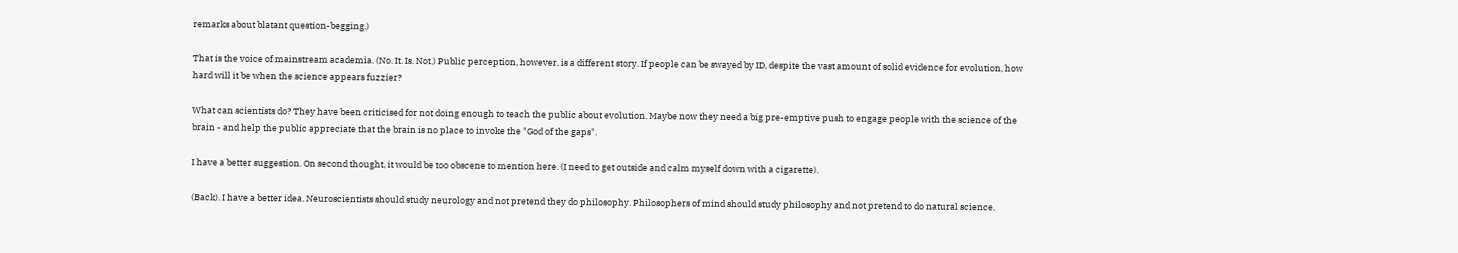remarks about blatant question-begging.)

That is the voice of mainstream academia. (No. It. Is. Not.) Public perception, however, is a different story. If people can be swayed by ID, despite the vast amount of solid evidence for evolution, how hard will it be when the science appears fuzzier?

What can scientists do? They have been criticised for not doing enough to teach the public about evolution. Maybe now they need a big pre-emptive push to engage people with the science of the brain - and help the public appreciate that the brain is no place to invoke the "God of the gaps".

I have a better suggestion. On second thought, it would be too obscene to mention here. (I need to get outside and calm myself down with a cigarette).

(Back). I have a better idea. Neuroscientists should study neurology and not pretend they do philosophy. Philosophers of mind should study philosophy and not pretend to do natural science.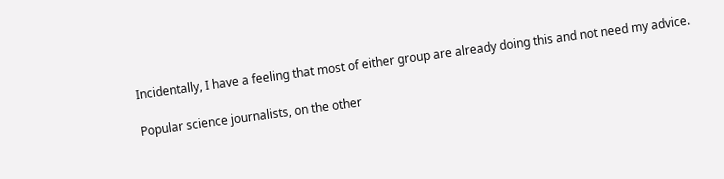Incidentally, I have a feeling that most of either group are already doing this and not need my advice.

Popular science journalists, on the other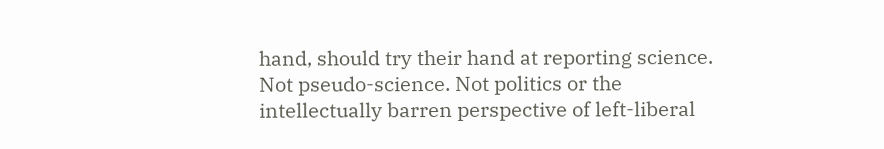hand, should try their hand at reporting science. Not pseudo-science. Not politics or the intellectually barren perspective of left-liberal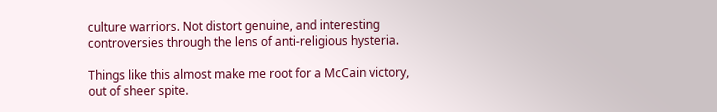culture warriors. Not distort genuine, and interesting controversies through the lens of anti-religious hysteria.

Things like this almost make me root for a McCain victory, out of sheer spite.